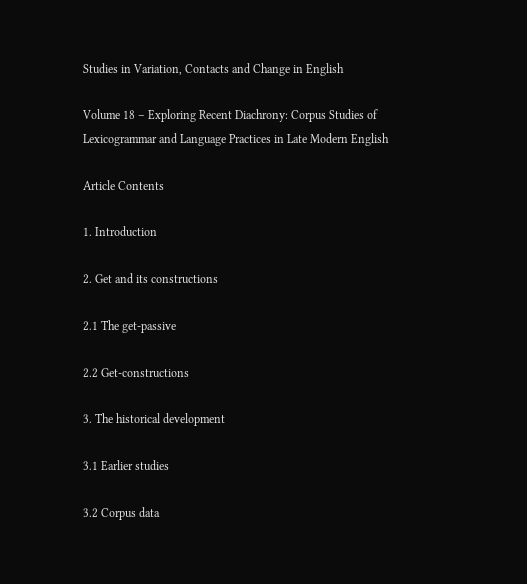Studies in Variation, Contacts and Change in English

Volume 18 – Exploring Recent Diachrony: Corpus Studies of Lexicogrammar and Language Practices in Late Modern English

Article Contents

1. Introduction

2. Get and its constructions

2.1 The get-passive

2.2 Get-constructions

3. The historical development

3.1 Earlier studies

3.2 Corpus data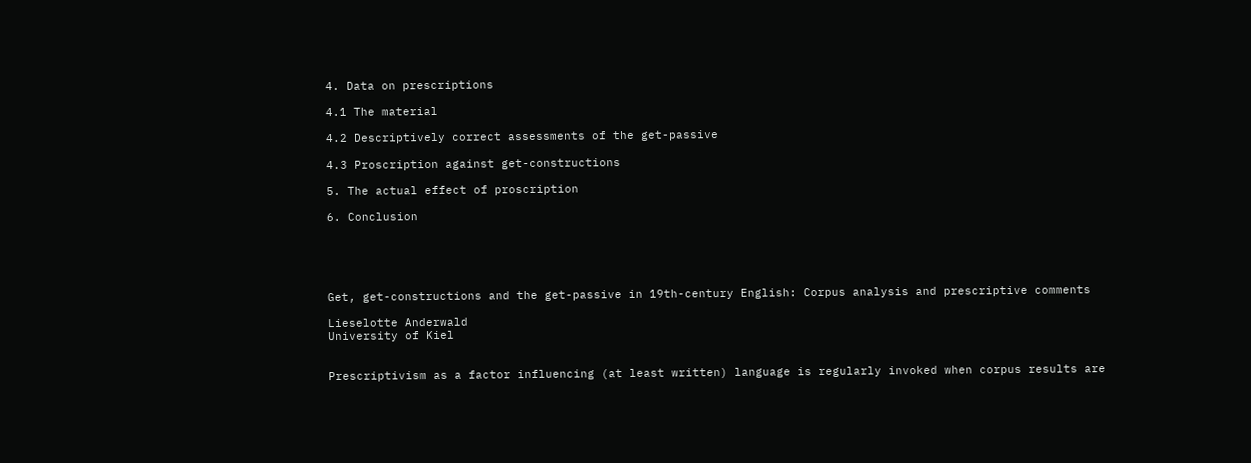4. Data on prescriptions

4.1 The material

4.2 Descriptively correct assessments of the get-passive

4.3 Proscription against get-constructions

5. The actual effect of proscription

6. Conclusion





Get, get-constructions and the get-passive in 19th-century English: Corpus analysis and prescriptive comments

Lieselotte Anderwald
University of Kiel


Prescriptivism as a factor influencing (at least written) language is regularly invoked when corpus results are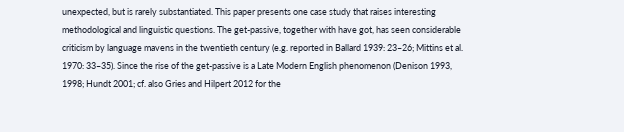unexpected, but is rarely substantiated. This paper presents one case study that raises interesting methodological and linguistic questions. The get-passive, together with have got, has seen considerable criticism by language mavens in the twentieth century (e.g. reported in Ballard 1939: 23–26; Mittins et al. 1970: 33–35). Since the rise of the get-passive is a Late Modern English phenomenon (Denison 1993, 1998; Hundt 2001; cf. also Gries and Hilpert 2012 for the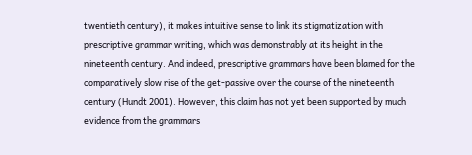twentieth century), it makes intuitive sense to link its stigmatization with prescriptive grammar writing, which was demonstrably at its height in the nineteenth century. And indeed, prescriptive grammars have been blamed for the comparatively slow rise of the get-passive over the course of the nineteenth century (Hundt 2001). However, this claim has not yet been supported by much evidence from the grammars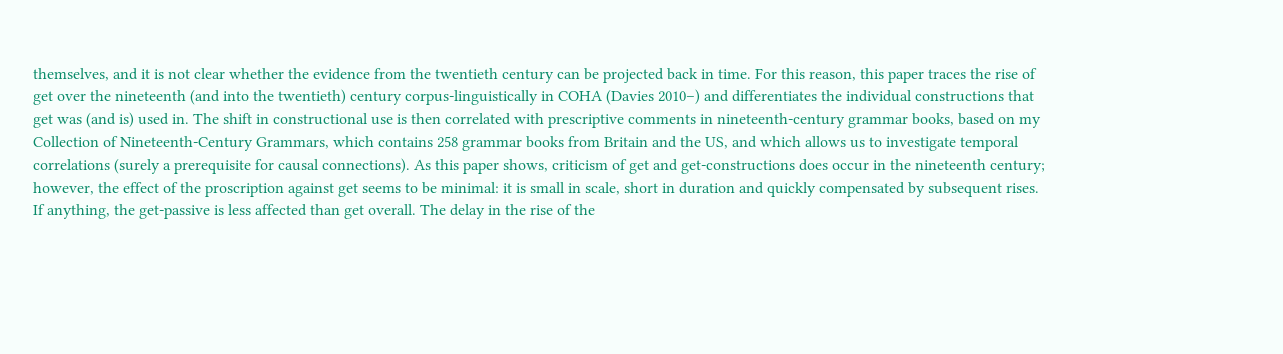themselves, and it is not clear whether the evidence from the twentieth century can be projected back in time. For this reason, this paper traces the rise of get over the nineteenth (and into the twentieth) century corpus-linguistically in COHA (Davies 2010–) and differentiates the individual constructions that get was (and is) used in. The shift in constructional use is then correlated with prescriptive comments in nineteenth-century grammar books, based on my Collection of Nineteenth-Century Grammars, which contains 258 grammar books from Britain and the US, and which allows us to investigate temporal correlations (surely a prerequisite for causal connections). As this paper shows, criticism of get and get-constructions does occur in the nineteenth century; however, the effect of the proscription against get seems to be minimal: it is small in scale, short in duration and quickly compensated by subsequent rises. If anything, the get-passive is less affected than get overall. The delay in the rise of the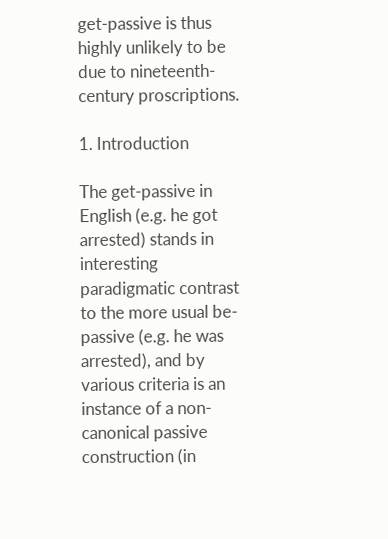get-passive is thus highly unlikely to be due to nineteenth-century proscriptions.

1. Introduction

The get-passive in English (e.g. he got arrested) stands in interesting paradigmatic contrast to the more usual be-passive (e.g. he was arrested), and by various criteria is an instance of a non-canonical passive construction (in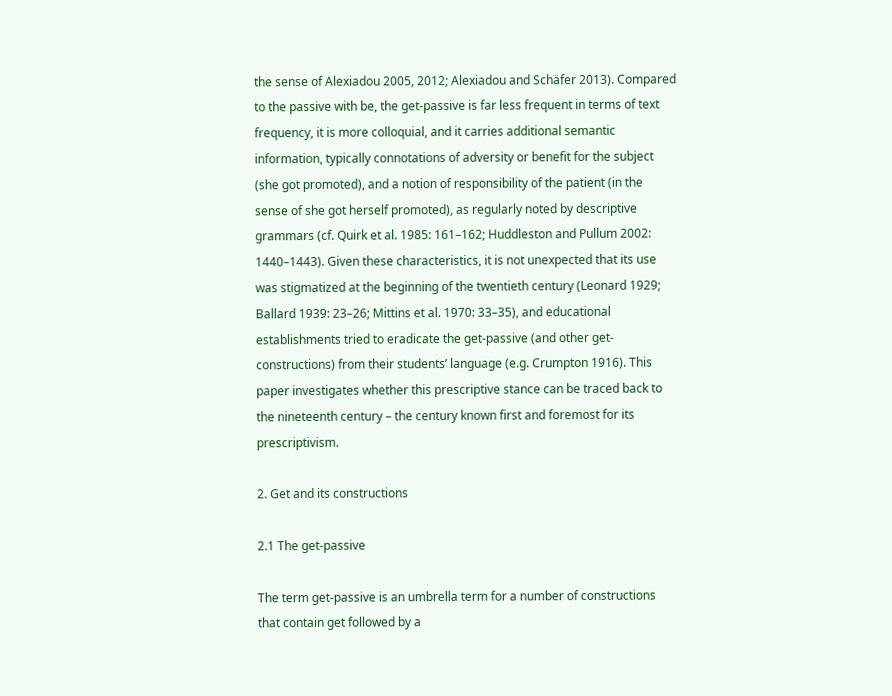the sense of Alexiadou 2005, 2012; Alexiadou and Schäfer 2013). Compared to the passive with be, the get-passive is far less frequent in terms of text frequency, it is more colloquial, and it carries additional semantic information, typically connotations of adversity or benefit for the subject (she got promoted), and a notion of responsibility of the patient (in the sense of she got herself promoted), as regularly noted by descriptive grammars (cf. Quirk et al. 1985: 161–162; Huddleston and Pullum 2002: 1440–1443). Given these characteristics, it is not unexpected that its use was stigmatized at the beginning of the twentieth century (Leonard 1929; Ballard 1939: 23–26; Mittins et al. 1970: 33–35), and educational establishments tried to eradicate the get-passive (and other get-constructions) from their students’ language (e.g. Crumpton 1916). This paper investigates whether this prescriptive stance can be traced back to the nineteenth century – the century known first and foremost for its prescriptivism.

2. Get and its constructions

2.1 The get-passive

The term get-passive is an umbrella term for a number of constructions that contain get followed by a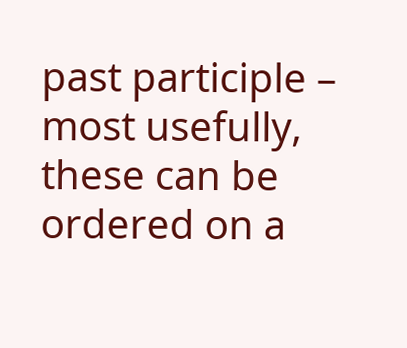past participle – most usefully, these can be ordered on a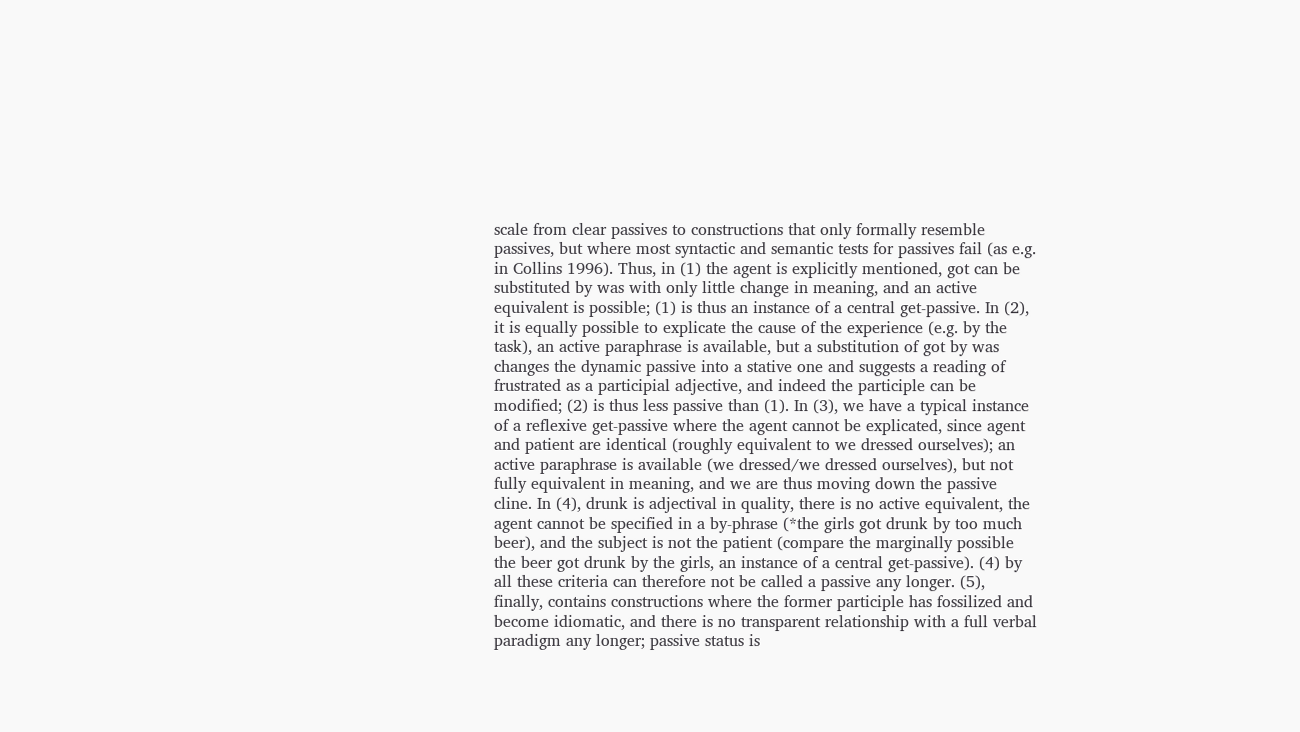scale from clear passives to constructions that only formally resemble passives, but where most syntactic and semantic tests for passives fail (as e.g. in Collins 1996). Thus, in (1) the agent is explicitly mentioned, got can be substituted by was with only little change in meaning, and an active equivalent is possible; (1) is thus an instance of a central get-passive. In (2), it is equally possible to explicate the cause of the experience (e.g. by the task), an active paraphrase is available, but a substitution of got by was changes the dynamic passive into a stative one and suggests a reading of frustrated as a participial adjective, and indeed the participle can be modified; (2) is thus less passive than (1). In (3), we have a typical instance of a reflexive get-passive where the agent cannot be explicated, since agent and patient are identical (roughly equivalent to we dressed ourselves); an active paraphrase is available (we dressed/we dressed ourselves), but not fully equivalent in meaning, and we are thus moving down the passive cline. In (4), drunk is adjectival in quality, there is no active equivalent, the agent cannot be specified in a by-phrase (*the girls got drunk by too much beer), and the subject is not the patient (compare the marginally possible the beer got drunk by the girls, an instance of a central get-passive). (4) by all these criteria can therefore not be called a passive any longer. (5), finally, contains constructions where the former participle has fossilized and become idiomatic, and there is no transparent relationship with a full verbal paradigm any longer; passive status is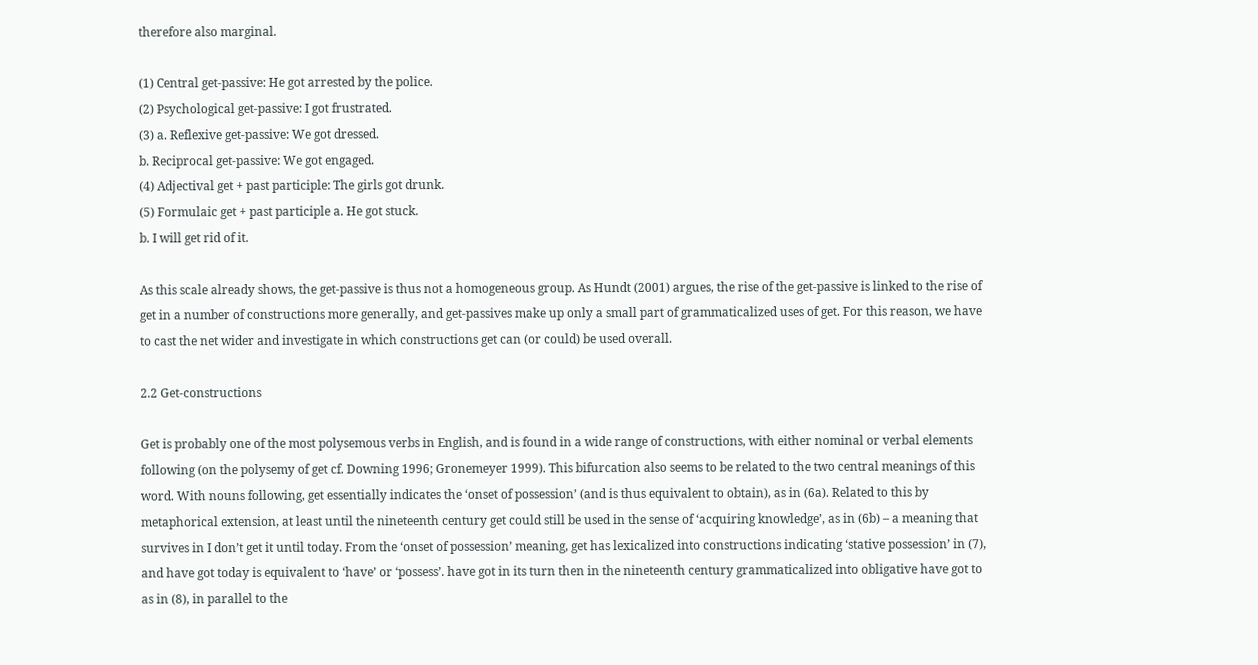therefore also marginal.

(1) Central get-passive: He got arrested by the police.
(2) Psychological get-passive: I got frustrated.
(3) a. Reflexive get-passive: We got dressed.
b. Reciprocal get-passive: We got engaged.
(4) Adjectival get + past participle: The girls got drunk.
(5) Formulaic get + past participle a. He got stuck.
b. I will get rid of it.

As this scale already shows, the get-passive is thus not a homogeneous group. As Hundt (2001) argues, the rise of the get-passive is linked to the rise of get in a number of constructions more generally, and get-passives make up only a small part of grammaticalized uses of get. For this reason, we have to cast the net wider and investigate in which constructions get can (or could) be used overall.

2.2 Get-constructions

Get is probably one of the most polysemous verbs in English, and is found in a wide range of constructions, with either nominal or verbal elements following (on the polysemy of get cf. Downing 1996; Gronemeyer 1999). This bifurcation also seems to be related to the two central meanings of this word. With nouns following, get essentially indicates the ‘onset of possession’ (and is thus equivalent to obtain), as in (6a). Related to this by metaphorical extension, at least until the nineteenth century get could still be used in the sense of ‘acquiring knowledge’, as in (6b) – a meaning that survives in I don’t get it until today. From the ‘onset of possession’ meaning, get has lexicalized into constructions indicating ‘stative possession’ in (7), and have got today is equivalent to ‘have’ or ‘possess’. have got in its turn then in the nineteenth century grammaticalized into obligative have got to as in (8), in parallel to the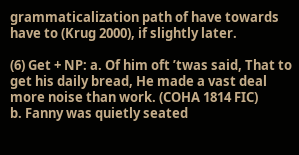grammaticalization path of have towards have to (Krug 2000), if slightly later.

(6) Get + NP: a. Of him oft ’twas said, That to get his daily bread, He made a vast deal more noise than work. (COHA 1814 FIC)
b. Fanny was quietly seated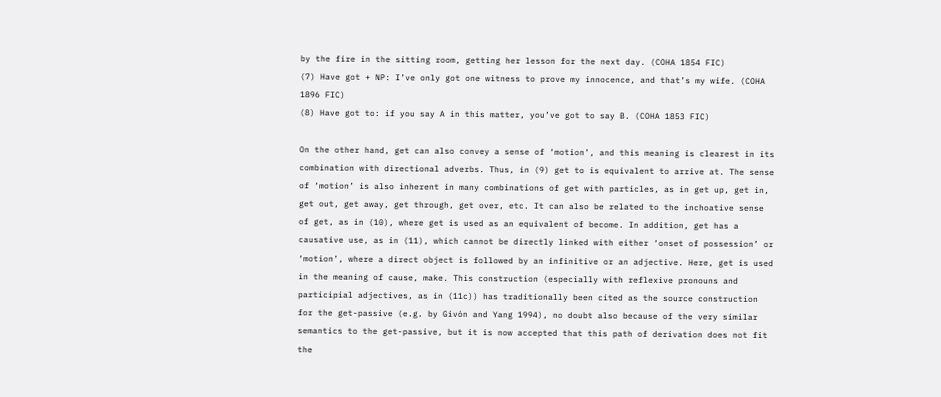by the fire in the sitting room, getting her lesson for the next day. (COHA 1854 FIC)
(7) Have got + NP: I’ve only got one witness to prove my innocence, and that’s my wife. (COHA 1896 FIC)
(8) Have got to: if you say A in this matter, you’ve got to say B. (COHA 1853 FIC)

On the other hand, get can also convey a sense of ‘motion’, and this meaning is clearest in its combination with directional adverbs. Thus, in (9) get to is equivalent to arrive at. The sense of ‘motion’ is also inherent in many combinations of get with particles, as in get up, get in, get out, get away, get through, get over, etc. It can also be related to the inchoative sense of get, as in (10), where get is used as an equivalent of become. In addition, get has a causative use, as in (11), which cannot be directly linked with either ‘onset of possession’ or ‘motion’, where a direct object is followed by an infinitive or an adjective. Here, get is used in the meaning of cause, make. This construction (especially with reflexive pronouns and participial adjectives, as in (11c)) has traditionally been cited as the source construction for the get-passive (e.g. by Givón and Yang 1994), no doubt also because of the very similar semantics to the get-passive, but it is now accepted that this path of derivation does not fit the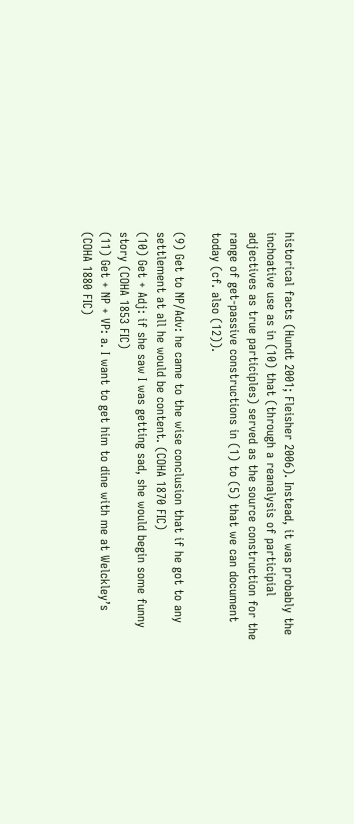historical facts (Hundt 2001; Fleisher 2006). Instead, it was probably the inchoative use as in (10) that (through a reanalysis of participial adjectives as true participles) served as the source construction for the range of get-passive constructions in (1) to (5) that we can document today (cf. also (12)).

(9) Get to NP/Adv: he came to the wise conclusion that if he got to any settlement at all he would be content. (COHA 1870 FIC)
(10) Get + Adj: if she saw I was getting sad, she would begin some funny story (COHA 1853 FIC)
(11) Get + NP + VP: a. I want to get him to dine with me at Welckley’s (COHA 1880 FIC)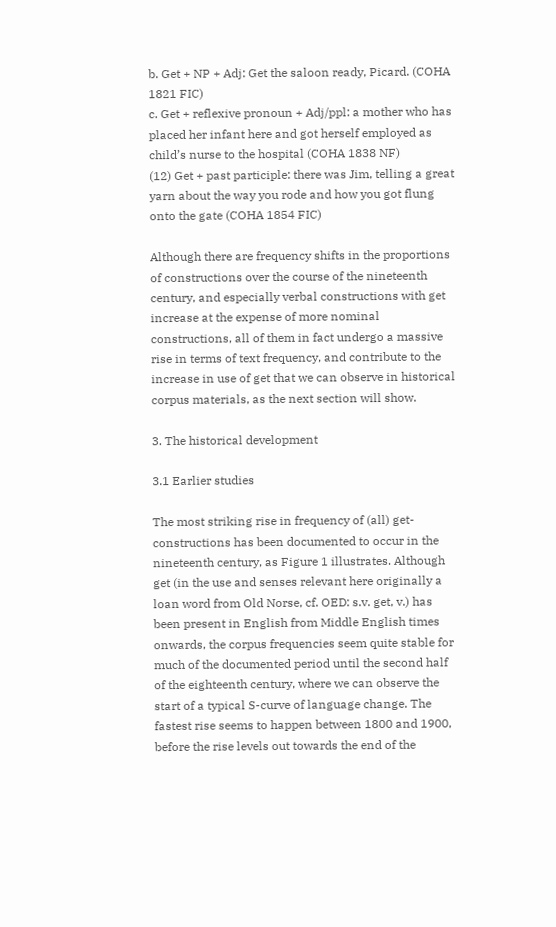b. Get + NP + Adj: Get the saloon ready, Picard. (COHA 1821 FIC)
c. Get + reflexive pronoun + Adj/ppl: a mother who has placed her infant here and got herself employed as child’s nurse to the hospital (COHA 1838 NF)
(12) Get + past participle: there was Jim, telling a great yarn about the way you rode and how you got flung onto the gate (COHA 1854 FIC)

Although there are frequency shifts in the proportions of constructions over the course of the nineteenth century, and especially verbal constructions with get increase at the expense of more nominal constructions, all of them in fact undergo a massive rise in terms of text frequency, and contribute to the increase in use of get that we can observe in historical corpus materials, as the next section will show.

3. The historical development

3.1 Earlier studies

The most striking rise in frequency of (all) get-constructions has been documented to occur in the nineteenth century, as Figure 1 illustrates. Although get (in the use and senses relevant here originally a loan word from Old Norse, cf. OED: s.v. get, v.) has been present in English from Middle English times onwards, the corpus frequencies seem quite stable for much of the documented period until the second half of the eighteenth century, where we can observe the start of a typical S-curve of language change. The fastest rise seems to happen between 1800 and 1900, before the rise levels out towards the end of the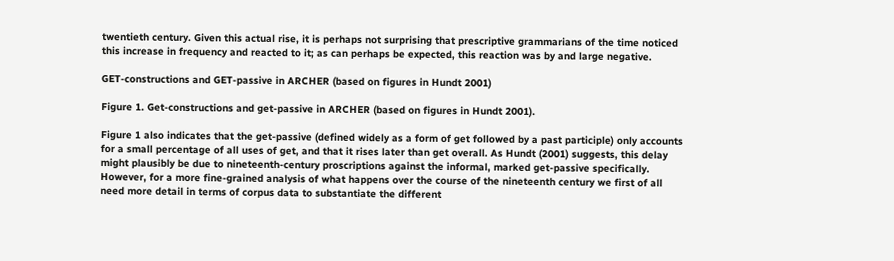twentieth century. Given this actual rise, it is perhaps not surprising that prescriptive grammarians of the time noticed this increase in frequency and reacted to it; as can perhaps be expected, this reaction was by and large negative.

GET-constructions and GET-passive in ARCHER (based on figures in Hundt 2001)

Figure 1. Get-constructions and get-passive in ARCHER (based on figures in Hundt 2001).

Figure 1 also indicates that the get-passive (defined widely as a form of get followed by a past participle) only accounts for a small percentage of all uses of get, and that it rises later than get overall. As Hundt (2001) suggests, this delay might plausibly be due to nineteenth-century proscriptions against the informal, marked get-passive specifically. However, for a more fine-grained analysis of what happens over the course of the nineteenth century we first of all need more detail in terms of corpus data to substantiate the different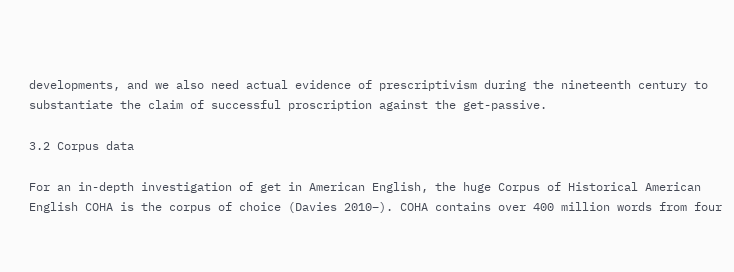developments, and we also need actual evidence of prescriptivism during the nineteenth century to substantiate the claim of successful proscription against the get-passive.

3.2 Corpus data

For an in-depth investigation of get in American English, the huge Corpus of Historical American English COHA is the corpus of choice (Davies 2010–). COHA contains over 400 million words from four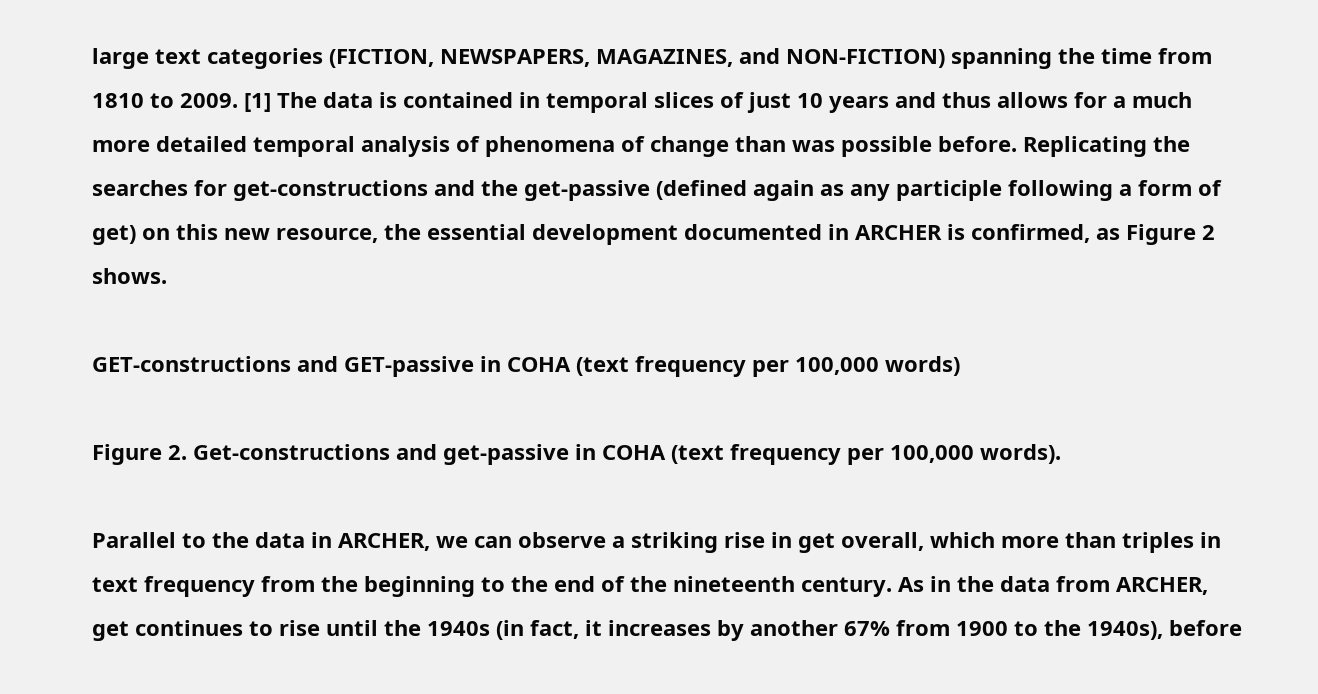large text categories (FICTION, NEWSPAPERS, MAGAZINES, and NON-FICTION) spanning the time from 1810 to 2009. [1] The data is contained in temporal slices of just 10 years and thus allows for a much more detailed temporal analysis of phenomena of change than was possible before. Replicating the searches for get-constructions and the get-passive (defined again as any participle following a form of get) on this new resource, the essential development documented in ARCHER is confirmed, as Figure 2 shows.

GET-constructions and GET-passive in COHA (text frequency per 100,000 words)

Figure 2. Get-constructions and get-passive in COHA (text frequency per 100,000 words).

Parallel to the data in ARCHER, we can observe a striking rise in get overall, which more than triples in text frequency from the beginning to the end of the nineteenth century. As in the data from ARCHER, get continues to rise until the 1940s (in fact, it increases by another 67% from 1900 to the 1940s), before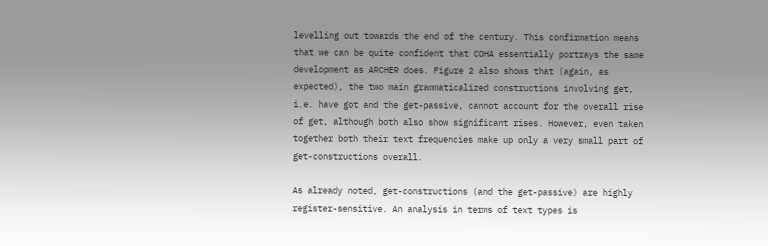levelling out towards the end of the century. This confirmation means that we can be quite confident that COHA essentially portrays the same development as ARCHER does. Figure 2 also shows that (again, as expected), the two main grammaticalized constructions involving get, i.e. have got and the get-passive, cannot account for the overall rise of get, although both also show significant rises. However, even taken together both their text frequencies make up only a very small part of get-constructions overall.

As already noted, get-constructions (and the get-passive) are highly register-sensitive. An analysis in terms of text types is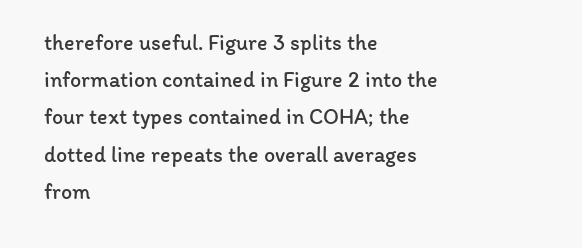therefore useful. Figure 3 splits the information contained in Figure 2 into the four text types contained in COHA; the dotted line repeats the overall averages from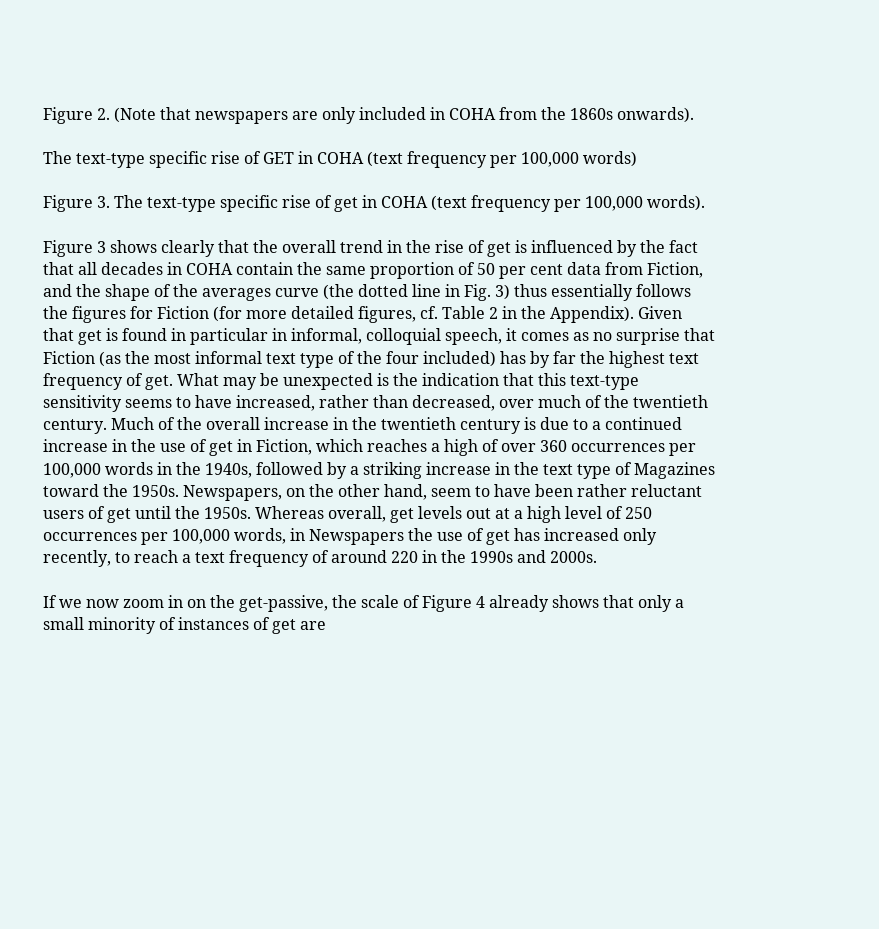Figure 2. (Note that newspapers are only included in COHA from the 1860s onwards).

The text-type specific rise of GET in COHA (text frequency per 100,000 words)

Figure 3. The text-type specific rise of get in COHA (text frequency per 100,000 words).

Figure 3 shows clearly that the overall trend in the rise of get is influenced by the fact that all decades in COHA contain the same proportion of 50 per cent data from Fiction, and the shape of the averages curve (the dotted line in Fig. 3) thus essentially follows the figures for Fiction (for more detailed figures, cf. Table 2 in the Appendix). Given that get is found in particular in informal, colloquial speech, it comes as no surprise that Fiction (as the most informal text type of the four included) has by far the highest text frequency of get. What may be unexpected is the indication that this text-type sensitivity seems to have increased, rather than decreased, over much of the twentieth century. Much of the overall increase in the twentieth century is due to a continued increase in the use of get in Fiction, which reaches a high of over 360 occurrences per 100,000 words in the 1940s, followed by a striking increase in the text type of Magazines toward the 1950s. Newspapers, on the other hand, seem to have been rather reluctant users of get until the 1950s. Whereas overall, get levels out at a high level of 250 occurrences per 100,000 words, in Newspapers the use of get has increased only recently, to reach a text frequency of around 220 in the 1990s and 2000s.

If we now zoom in on the get-passive, the scale of Figure 4 already shows that only a small minority of instances of get are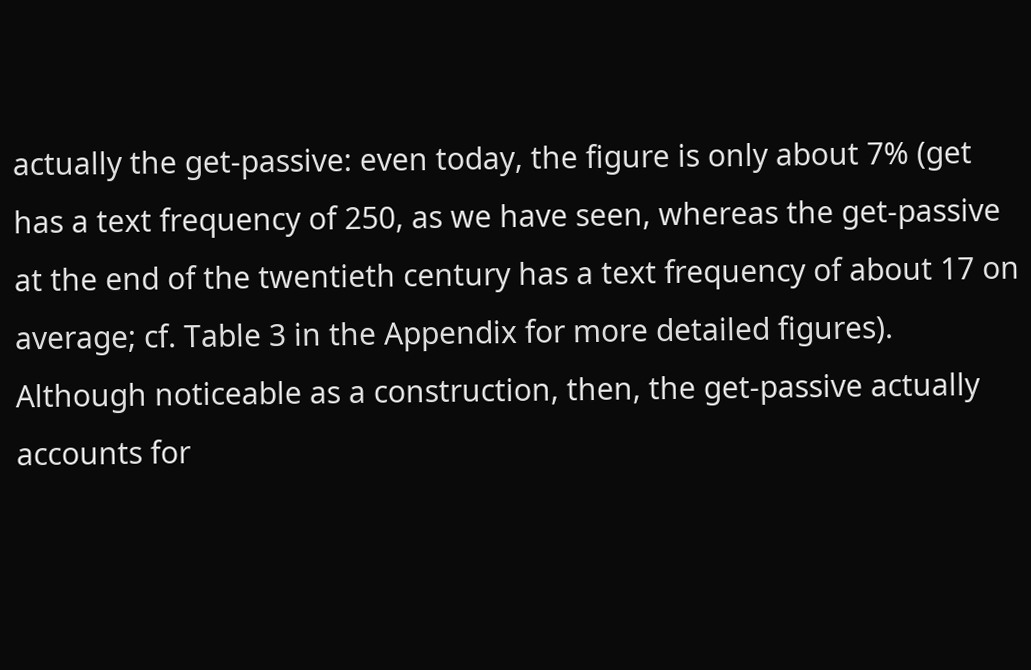actually the get-passive: even today, the figure is only about 7% (get has a text frequency of 250, as we have seen, whereas the get-passive at the end of the twentieth century has a text frequency of about 17 on average; cf. Table 3 in the Appendix for more detailed figures). Although noticeable as a construction, then, the get-passive actually accounts for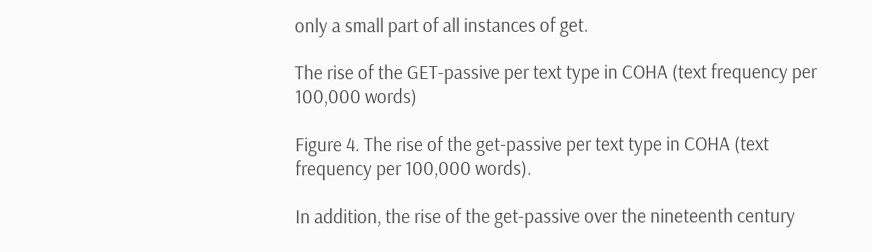only a small part of all instances of get.

The rise of the GET-passive per text type in COHA (text frequency per 100,000 words)

Figure 4. The rise of the get-passive per text type in COHA (text frequency per 100,000 words).

In addition, the rise of the get-passive over the nineteenth century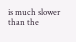is much slower than the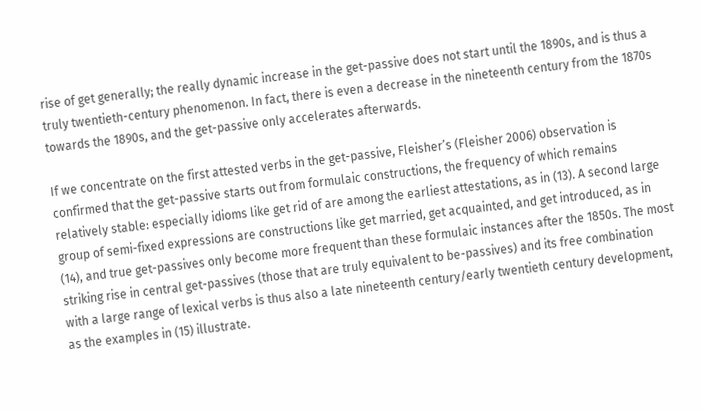rise of get generally; the really dynamic increase in the get-passive does not start until the 1890s, and is thus a truly twentieth-century phenomenon. In fact, there is even a decrease in the nineteenth century from the 1870s towards the 1890s, and the get-passive only accelerates afterwards.

If we concentrate on the first attested verbs in the get-passive, Fleisher’s (Fleisher 2006) observation is confirmed that the get-passive starts out from formulaic constructions, the frequency of which remains relatively stable: especially idioms like get rid of are among the earliest attestations, as in (13). A second large group of semi-fixed expressions are constructions like get married, get acquainted, and get introduced, as in (14), and true get-passives only become more frequent than these formulaic instances after the 1850s. The most striking rise in central get-passives (those that are truly equivalent to be-passives) and its free combination with a large range of lexical verbs is thus also a late nineteenth century/early twentieth century development, as the examples in (15) illustrate.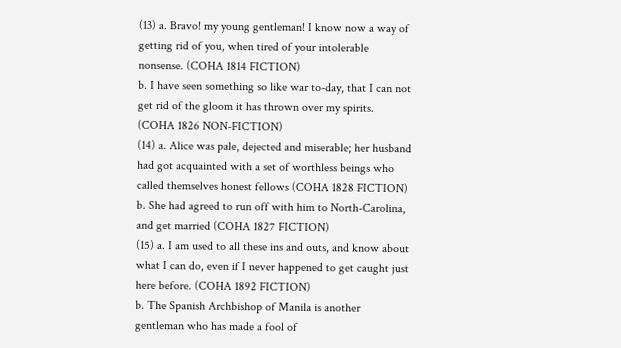(13) a. Bravo! my young gentleman! I know now a way of getting rid of you, when tired of your intolerable nonsense. (COHA 1814 FICTION)
b. I have seen something so like war to-day, that I can not get rid of the gloom it has thrown over my spirits. (COHA 1826 NON-FICTION)
(14) a. Alice was pale, dejected and miserable; her husband had got acquainted with a set of worthless beings who called themselves honest fellows (COHA 1828 FICTION)
b. She had agreed to run off with him to North-Carolina, and get married (COHA 1827 FICTION)
(15) a. I am used to all these ins and outs, and know about what I can do, even if I never happened to get caught just here before. (COHA 1892 FICTION)
b. The Spanish Archbishop of Manila is another gentleman who has made a fool of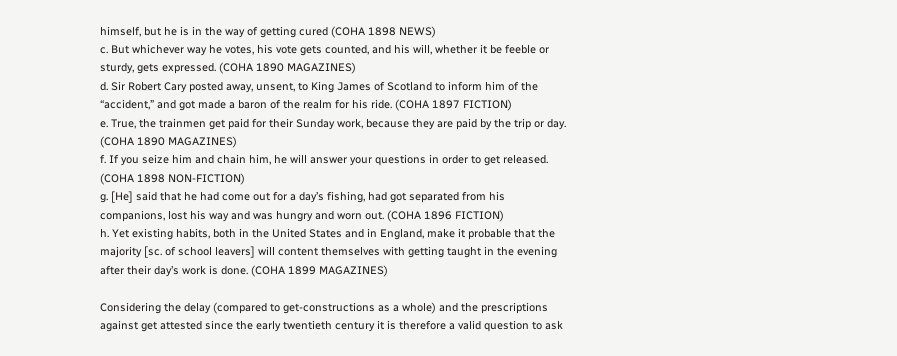himself, but he is in the way of getting cured (COHA 1898 NEWS)
c. But whichever way he votes, his vote gets counted, and his will, whether it be feeble or sturdy, gets expressed. (COHA 1890 MAGAZINES)
d. Sir Robert Cary posted away, unsent, to King James of Scotland to inform him of the “accident,” and got made a baron of the realm for his ride. (COHA 1897 FICTION)
e. True, the trainmen get paid for their Sunday work, because they are paid by the trip or day. (COHA 1890 MAGAZINES)
f. If you seize him and chain him, he will answer your questions in order to get released. (COHA 1898 NON-FICTION)
g. [He] said that he had come out for a day’s fishing, had got separated from his companions, lost his way and was hungry and worn out. (COHA 1896 FICTION)
h. Yet existing habits, both in the United States and in England, make it probable that the majority [sc. of school leavers] will content themselves with getting taught in the evening after their day’s work is done. (COHA 1899 MAGAZINES)

Considering the delay (compared to get-constructions as a whole) and the prescriptions against get attested since the early twentieth century it is therefore a valid question to ask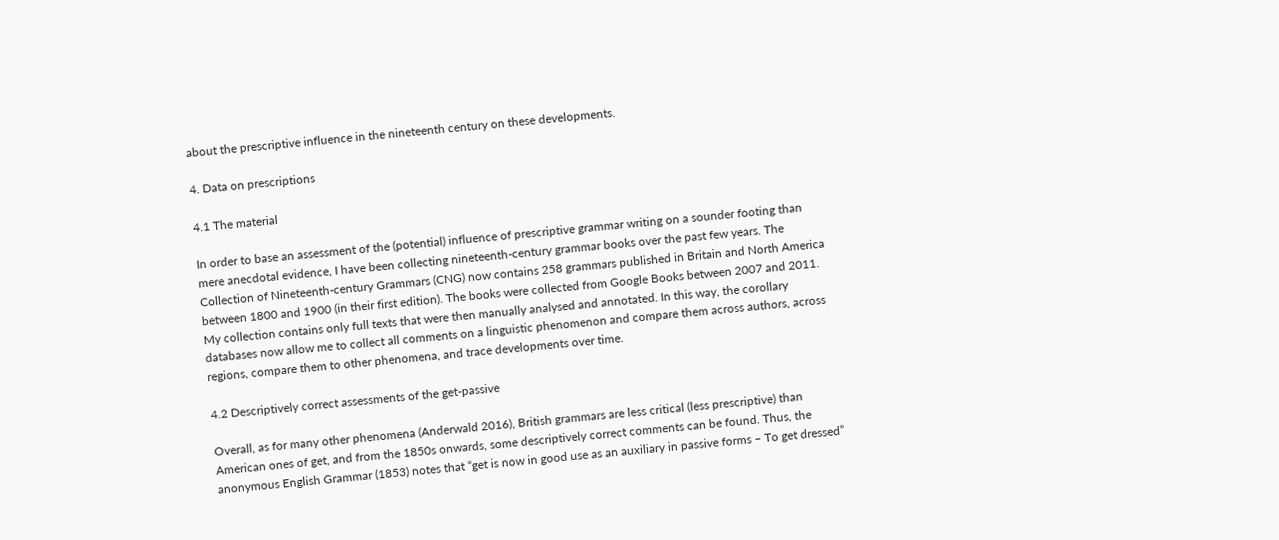about the prescriptive influence in the nineteenth century on these developments.

4. Data on prescriptions

4.1 The material

In order to base an assessment of the (potential) influence of prescriptive grammar writing on a sounder footing than mere anecdotal evidence, I have been collecting nineteenth-century grammar books over the past few years. The Collection of Nineteenth-century Grammars (CNG) now contains 258 grammars published in Britain and North America between 1800 and 1900 (in their first edition). The books were collected from Google Books between 2007 and 2011. My collection contains only full texts that were then manually analysed and annotated. In this way, the corollary databases now allow me to collect all comments on a linguistic phenomenon and compare them across authors, across regions, compare them to other phenomena, and trace developments over time.

4.2 Descriptively correct assessments of the get-passive

Overall, as for many other phenomena (Anderwald 2016), British grammars are less critical (less prescriptive) than American ones of get, and from the 1850s onwards, some descriptively correct comments can be found. Thus, the anonymous English Grammar (1853) notes that “get is now in good use as an auxiliary in passive forms – To get dressed”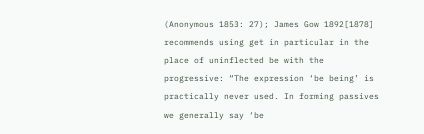(Anonymous 1853: 27); James Gow 1892[1878] recommends using get in particular in the place of uninflected be with the progressive: “The expression ‘be being’ is practically never used. In forming passives we generally say ‘be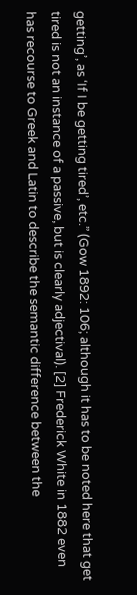getting’, as ‘If I be getting tired’, etc.” (Gow 1892: 106; although it has to be noted here that get tired is not an instance of a passive, but is clearly adjectival). [2] Frederick White in 1882 even has recourse to Greek and Latin to describe the semantic difference between the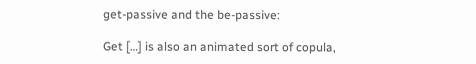get-passive and the be-passive:

Get […] is also an animated sort of copula,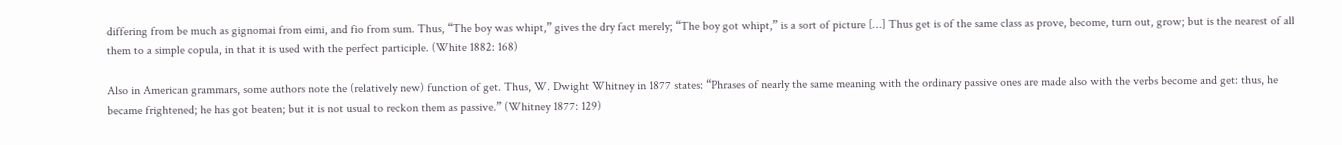differing from be much as gignomai from eimi, and fio from sum. Thus, “The boy was whipt,” gives the dry fact merely; “The boy got whipt,” is a sort of picture […] Thus get is of the same class as prove, become, turn out, grow; but is the nearest of all them to a simple copula, in that it is used with the perfect participle. (White 1882: 168)

Also in American grammars, some authors note the (relatively new) function of get. Thus, W. Dwight Whitney in 1877 states: “Phrases of nearly the same meaning with the ordinary passive ones are made also with the verbs become and get: thus, he became frightened; he has got beaten; but it is not usual to reckon them as passive.” (Whitney 1877: 129)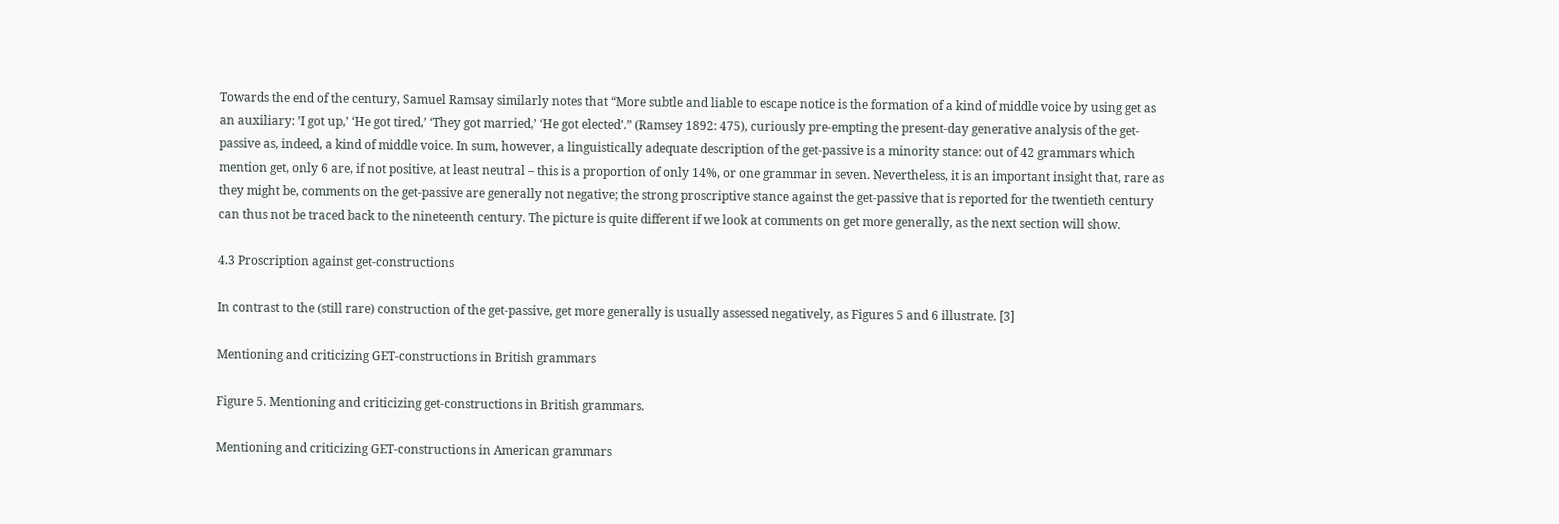Towards the end of the century, Samuel Ramsay similarly notes that “More subtle and liable to escape notice is the formation of a kind of middle voice by using get as an auxiliary: ’I got up,’ ‘He got tired,’ ‘They got married,’ ‘He got elected’.” (Ramsey 1892: 475), curiously pre-empting the present-day generative analysis of the get-passive as, indeed, a kind of middle voice. In sum, however, a linguistically adequate description of the get-passive is a minority stance: out of 42 grammars which mention get, only 6 are, if not positive, at least neutral – this is a proportion of only 14%, or one grammar in seven. Nevertheless, it is an important insight that, rare as they might be, comments on the get-passive are generally not negative; the strong proscriptive stance against the get-passive that is reported for the twentieth century can thus not be traced back to the nineteenth century. The picture is quite different if we look at comments on get more generally, as the next section will show.

4.3 Proscription against get-constructions

In contrast to the (still rare) construction of the get-passive, get more generally is usually assessed negatively, as Figures 5 and 6 illustrate. [3]

Mentioning and criticizing GET-constructions in British grammars

Figure 5. Mentioning and criticizing get-constructions in British grammars.

Mentioning and criticizing GET-constructions in American grammars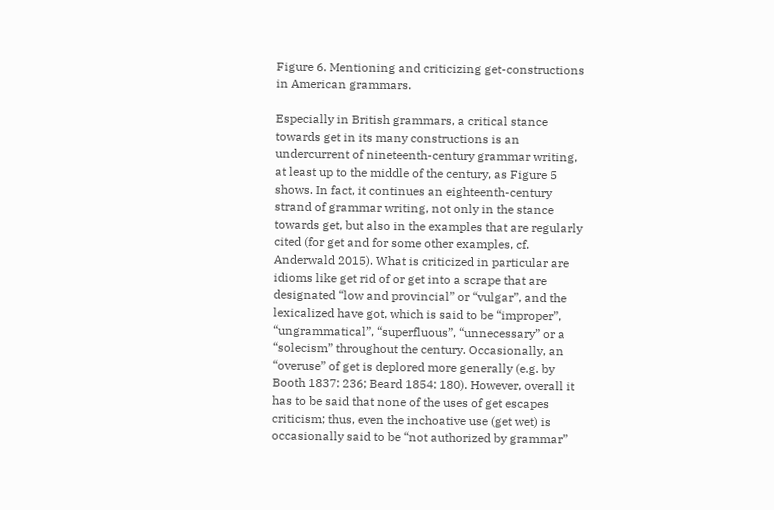Figure 6. Mentioning and criticizing get-constructions in American grammars.

Especially in British grammars, a critical stance towards get in its many constructions is an undercurrent of nineteenth-century grammar writing, at least up to the middle of the century, as Figure 5 shows. In fact, it continues an eighteenth-century strand of grammar writing, not only in the stance towards get, but also in the examples that are regularly cited (for get and for some other examples, cf. Anderwald 2015). What is criticized in particular are idioms like get rid of or get into a scrape that are designated “low and provincial” or “vulgar”, and the lexicalized have got, which is said to be “improper”, “ungrammatical”, “superfluous”, “unnecessary” or a “solecism” throughout the century. Occasionally, an “overuse” of get is deplored more generally (e.g. by Booth 1837: 236; Beard 1854: 180). However, overall it has to be said that none of the uses of get escapes criticism; thus, even the inchoative use (get wet) is occasionally said to be “not authorized by grammar”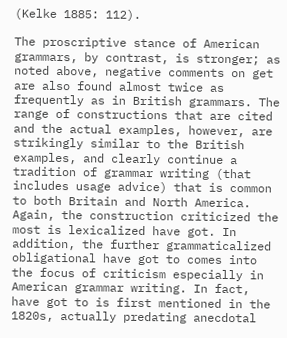(Kelke 1885: 112).

The proscriptive stance of American grammars, by contrast, is stronger; as noted above, negative comments on get are also found almost twice as frequently as in British grammars. The range of constructions that are cited and the actual examples, however, are strikingly similar to the British examples, and clearly continue a tradition of grammar writing (that includes usage advice) that is common to both Britain and North America. Again, the construction criticized the most is lexicalized have got. In addition, the further grammaticalized obligational have got to comes into the focus of criticism especially in American grammar writing. In fact, have got to is first mentioned in the 1820s, actually predating anecdotal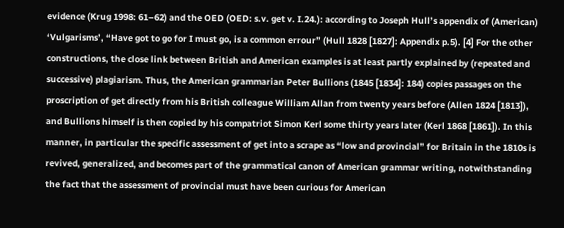evidence (Krug 1998: 61–62) and the OED (OED: s.v. get v. I.24.): according to Joseph Hull’s appendix of (American) ‘Vulgarisms’, “Have got to go for I must go, is a common errour” (Hull 1828 [1827]: Appendix p.5). [4] For the other constructions, the close link between British and American examples is at least partly explained by (repeated and successive) plagiarism. Thus, the American grammarian Peter Bullions (1845 [1834]: 184) copies passages on the proscription of get directly from his British colleague William Allan from twenty years before (Allen 1824 [1813]), and Bullions himself is then copied by his compatriot Simon Kerl some thirty years later (Kerl 1868 [1861]). In this manner, in particular the specific assessment of get into a scrape as “low and provincial” for Britain in the 1810s is revived, generalized, and becomes part of the grammatical canon of American grammar writing, notwithstanding the fact that the assessment of provincial must have been curious for American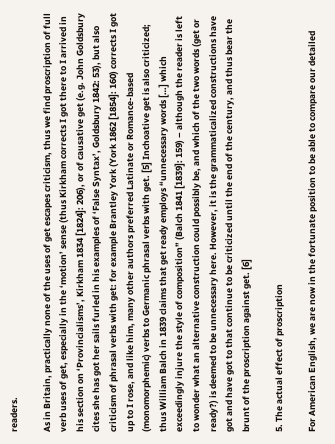readers.

As in Britain, practically none of the uses of get escapes criticism, thus we find proscription of full verb uses of get, especially in the ‘motion’ sense (thus Kirkham corrects I got there to I arrived in his section on ‘Provincialisms’, Kirkham 1834 [1824]: 206), or of causative get (e.g. John Goldsbury cites she has got her sails furled in his examples of ‘False Syntax’, Goldsbury 1842: 53), but also criticism of phrasal verbs with get: for example Brantley York (York 1862 [1854]: 160) corrects I got up to I rose, and like him, many other authors preferred Latinate or Romance-based (monomorphemic) verbs to Germanic phrasal verbs with get. [5] Inchoative get is also criticized; thus William Balch in 1839 claims that get ready employs “unnecessary words […] which exceedingly injure the style of composition” (Balch 1841 [1839]: 159) – although the reader is left to wonder what an alternative construction could possibly be, and which of the two words (get or ready?) is deemed to be unnecessary here. However, it is the grammaticalized constructions have got and have got to that continue to be criticized until the end of the century, and thus bear the brunt of the proscription against get. [6]

5. The actual effect of proscription

For American English, we are now in the fortunate position to be able to compare our detailed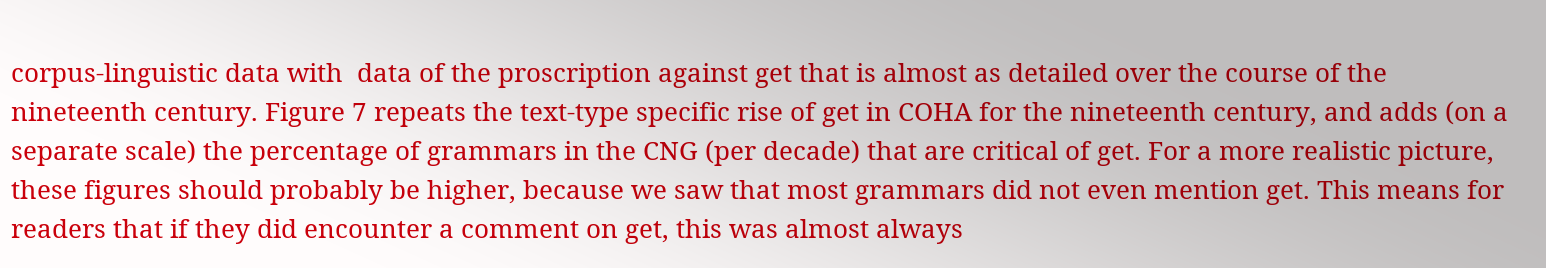corpus-linguistic data with  data of the proscription against get that is almost as detailed over the course of the nineteenth century. Figure 7 repeats the text-type specific rise of get in COHA for the nineteenth century, and adds (on a separate scale) the percentage of grammars in the CNG (per decade) that are critical of get. For a more realistic picture, these figures should probably be higher, because we saw that most grammars did not even mention get. This means for readers that if they did encounter a comment on get, this was almost always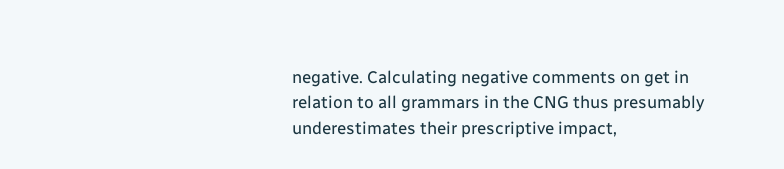negative. Calculating negative comments on get in relation to all grammars in the CNG thus presumably underestimates their prescriptive impact,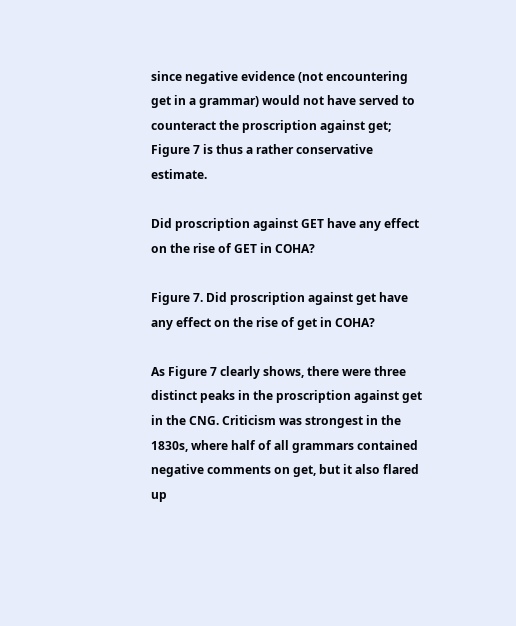since negative evidence (not encountering get in a grammar) would not have served to counteract the proscription against get; Figure 7 is thus a rather conservative estimate.

Did proscription against GET have any effect on the rise of GET in COHA?

Figure 7. Did proscription against get have any effect on the rise of get in COHA?

As Figure 7 clearly shows, there were three distinct peaks in the proscription against get in the CNG. Criticism was strongest in the 1830s, where half of all grammars contained negative comments on get, but it also flared up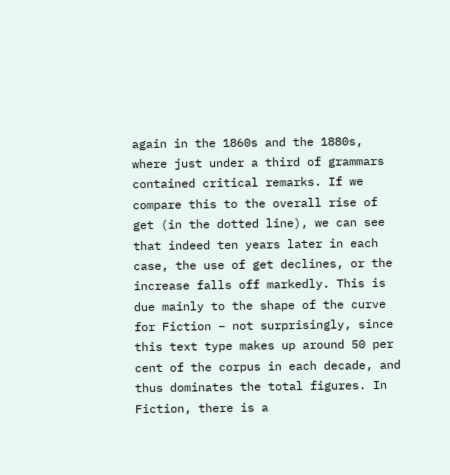again in the 1860s and the 1880s, where just under a third of grammars contained critical remarks. If we compare this to the overall rise of get (in the dotted line), we can see that indeed ten years later in each case, the use of get declines, or the increase falls off markedly. This is due mainly to the shape of the curve for Fiction – not surprisingly, since this text type makes up around 50 per cent of the corpus in each decade, and thus dominates the total figures. In Fiction, there is a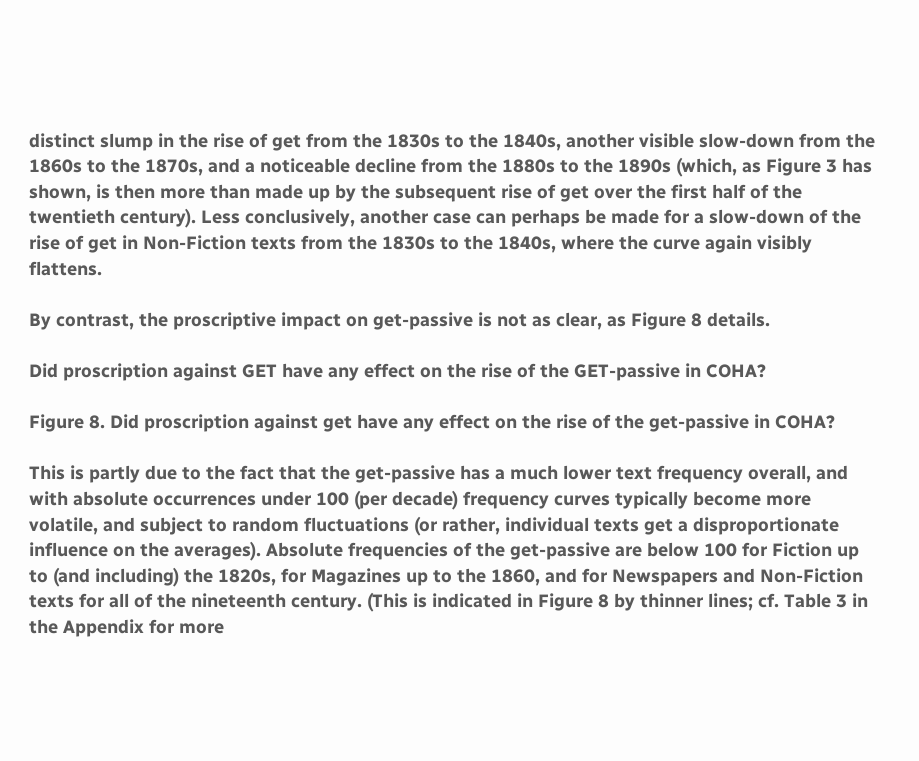distinct slump in the rise of get from the 1830s to the 1840s, another visible slow-down from the 1860s to the 1870s, and a noticeable decline from the 1880s to the 1890s (which, as Figure 3 has shown, is then more than made up by the subsequent rise of get over the first half of the twentieth century). Less conclusively, another case can perhaps be made for a slow-down of the rise of get in Non-Fiction texts from the 1830s to the 1840s, where the curve again visibly flattens.

By contrast, the proscriptive impact on get-passive is not as clear, as Figure 8 details.

Did proscription against GET have any effect on the rise of the GET-passive in COHA?

Figure 8. Did proscription against get have any effect on the rise of the get-passive in COHA?

This is partly due to the fact that the get-passive has a much lower text frequency overall, and with absolute occurrences under 100 (per decade) frequency curves typically become more volatile, and subject to random fluctuations (or rather, individual texts get a disproportionate influence on the averages). Absolute frequencies of the get-passive are below 100 for Fiction up to (and including) the 1820s, for Magazines up to the 1860, and for Newspapers and Non-Fiction texts for all of the nineteenth century. (This is indicated in Figure 8 by thinner lines; cf. Table 3 in the Appendix for more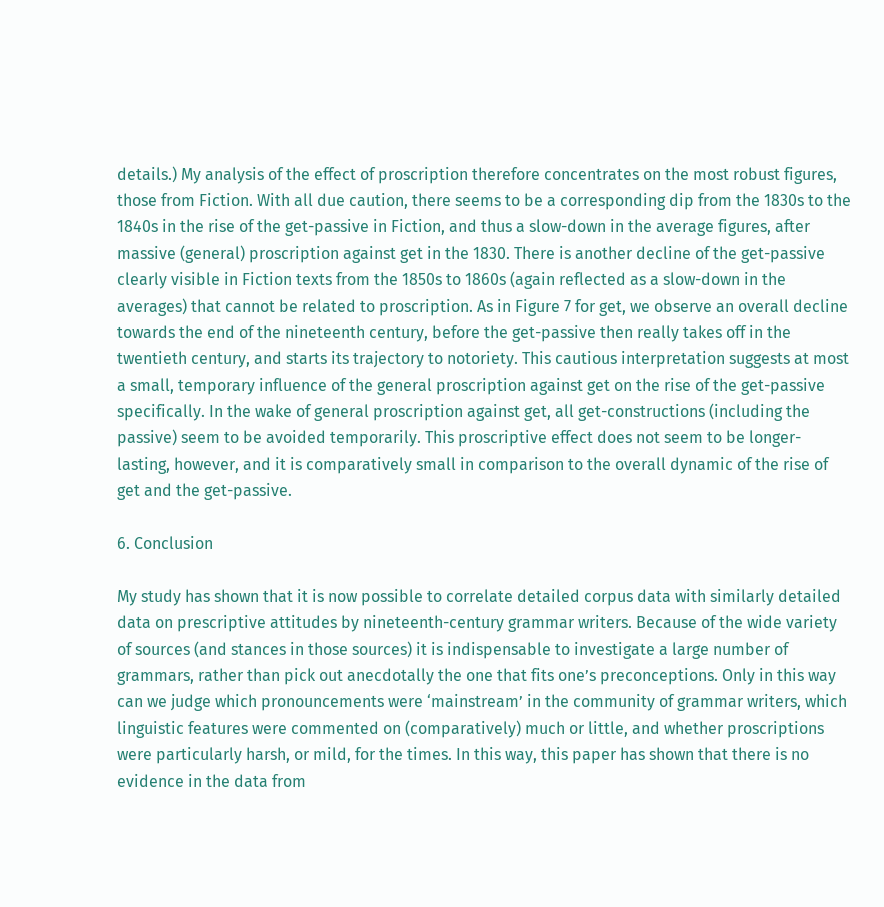details.) My analysis of the effect of proscription therefore concentrates on the most robust figures, those from Fiction. With all due caution, there seems to be a corresponding dip from the 1830s to the 1840s in the rise of the get-passive in Fiction, and thus a slow-down in the average figures, after massive (general) proscription against get in the 1830. There is another decline of the get-passive clearly visible in Fiction texts from the 1850s to 1860s (again reflected as a slow-down in the averages) that cannot be related to proscription. As in Figure 7 for get, we observe an overall decline towards the end of the nineteenth century, before the get-passive then really takes off in the twentieth century, and starts its trajectory to notoriety. This cautious interpretation suggests at most a small, temporary influence of the general proscription against get on the rise of the get-passive specifically. In the wake of general proscription against get, all get-constructions (including the passive) seem to be avoided temporarily. This proscriptive effect does not seem to be longer-lasting, however, and it is comparatively small in comparison to the overall dynamic of the rise of get and the get-passive.

6. Conclusion

My study has shown that it is now possible to correlate detailed corpus data with similarly detailed data on prescriptive attitudes by nineteenth-century grammar writers. Because of the wide variety of sources (and stances in those sources) it is indispensable to investigate a large number of grammars, rather than pick out anecdotally the one that fits one’s preconceptions. Only in this way can we judge which pronouncements were ‘mainstream’ in the community of grammar writers, which linguistic features were commented on (comparatively) much or little, and whether proscriptions were particularly harsh, or mild, for the times. In this way, this paper has shown that there is no evidence in the data from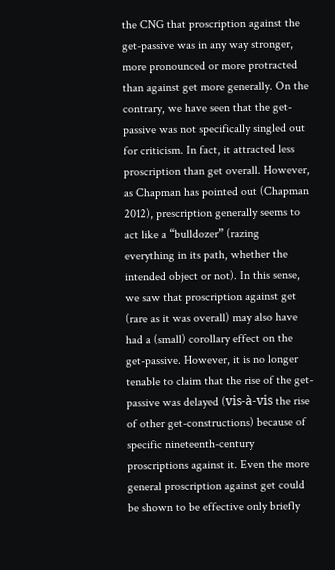the CNG that proscription against the get-passive was in any way stronger, more pronounced or more protracted than against get more generally. On the contrary, we have seen that the get-passive was not specifically singled out for criticism. In fact, it attracted less proscription than get overall. However, as Chapman has pointed out (Chapman 2012), prescription generally seems to act like a “bulldozer” (razing everything in its path, whether the intended object or not). In this sense, we saw that proscription against get (rare as it was overall) may also have had a (small) corollary effect on the get-passive. However, it is no longer tenable to claim that the rise of the get-passive was delayed (vis-à-vis the rise of other get-constructions) because of specific nineteenth-century proscriptions against it. Even the more general proscription against get could be shown to be effective only briefly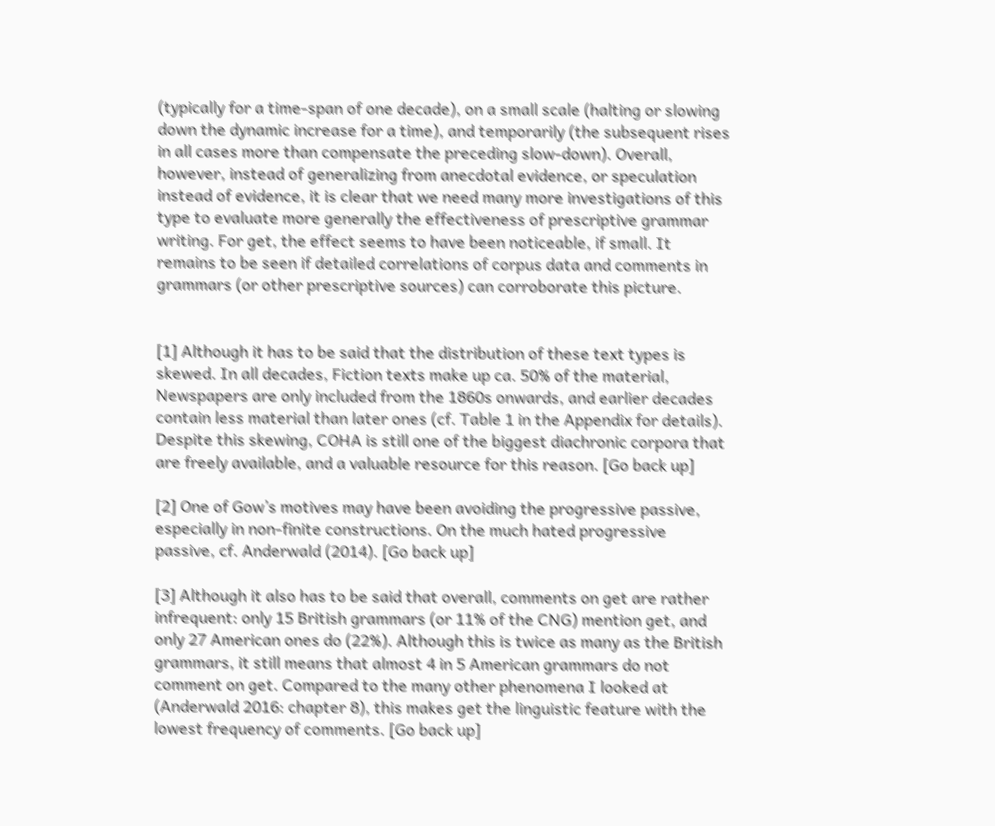(typically for a time-span of one decade), on a small scale (halting or slowing down the dynamic increase for a time), and temporarily (the subsequent rises in all cases more than compensate the preceding slow-down). Overall, however, instead of generalizing from anecdotal evidence, or speculation instead of evidence, it is clear that we need many more investigations of this type to evaluate more generally the effectiveness of prescriptive grammar writing. For get, the effect seems to have been noticeable, if small. It remains to be seen if detailed correlations of corpus data and comments in grammars (or other prescriptive sources) can corroborate this picture.


[1] Although it has to be said that the distribution of these text types is skewed. In all decades, Fiction texts make up ca. 50% of the material, Newspapers are only included from the 1860s onwards, and earlier decades contain less material than later ones (cf. Table 1 in the Appendix for details). Despite this skewing, COHA is still one of the biggest diachronic corpora that are freely available, and a valuable resource for this reason. [Go back up]

[2] One of Gow’s motives may have been avoiding the progressive passive, especially in non-finite constructions. On the much hated progressive passive, cf. Anderwald (2014). [Go back up]

[3] Although it also has to be said that overall, comments on get are rather infrequent: only 15 British grammars (or 11% of the CNG) mention get, and only 27 American ones do (22%). Although this is twice as many as the British grammars, it still means that almost 4 in 5 American grammars do not comment on get. Compared to the many other phenomena I looked at (Anderwald 2016: chapter 8), this makes get the linguistic feature with the lowest frequency of comments. [Go back up]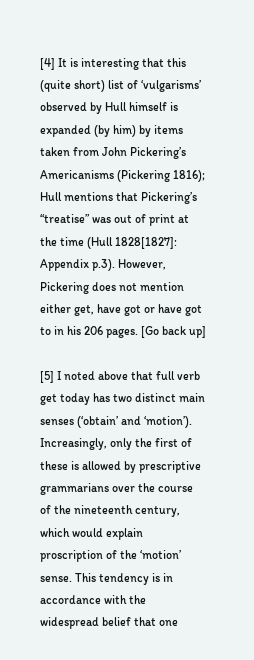[4] It is interesting that this (quite short) list of ‘vulgarisms’ observed by Hull himself is expanded (by him) by items taken from John Pickering’s Americanisms (Pickering 1816); Hull mentions that Pickering’s “treatise” was out of print at the time (Hull 1828[1827]: Appendix p.3). However, Pickering does not mention either get, have got or have got to in his 206 pages. [Go back up]

[5] I noted above that full verb get today has two distinct main senses (‘obtain’ and ‘motion’). Increasingly, only the first of these is allowed by prescriptive grammarians over the course of the nineteenth century, which would explain proscription of the ‘motion’ sense. This tendency is in accordance with the widespread belief that one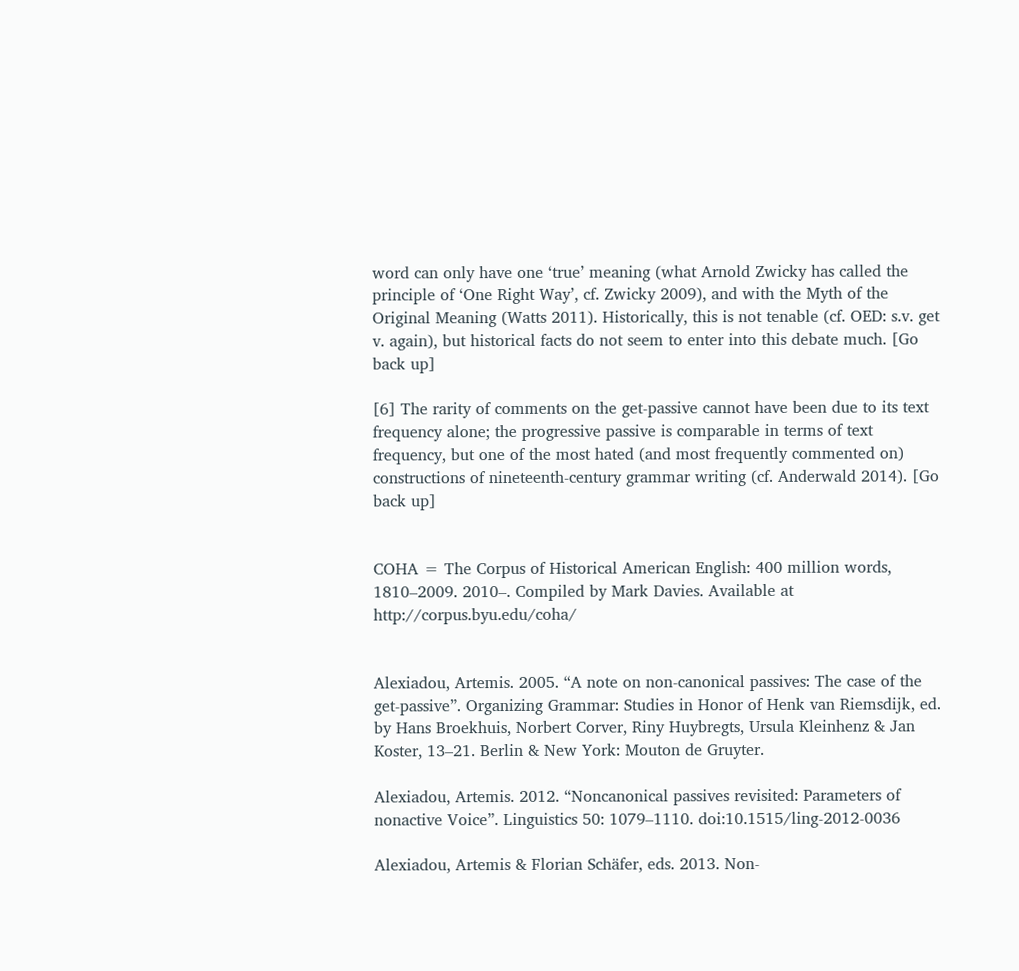word can only have one ‘true’ meaning (what Arnold Zwicky has called the principle of ‘One Right Way’, cf. Zwicky 2009), and with the Myth of the Original Meaning (Watts 2011). Historically, this is not tenable (cf. OED: s.v. get v. again), but historical facts do not seem to enter into this debate much. [Go back up]

[6] The rarity of comments on the get-passive cannot have been due to its text frequency alone; the progressive passive is comparable in terms of text frequency, but one of the most hated (and most frequently commented on) constructions of nineteenth-century grammar writing (cf. Anderwald 2014). [Go back up]


COHA = The Corpus of Historical American English: 400 million words, 1810–2009. 2010–. Compiled by Mark Davies. Available at http://corpus.byu.edu/coha/


Alexiadou, Artemis. 2005. “A note on non-canonical passives: The case of the get-passive”. Organizing Grammar: Studies in Honor of Henk van Riemsdijk, ed. by Hans Broekhuis, Norbert Corver, Riny Huybregts, Ursula Kleinhenz & Jan Koster, 13–21. Berlin & New York: Mouton de Gruyter.

Alexiadou, Artemis. 2012. “Noncanonical passives revisited: Parameters of nonactive Voice”. Linguistics 50: 1079–1110. doi:10.1515/ling-2012-0036

Alexiadou, Artemis & Florian Schäfer, eds. 2013. Non-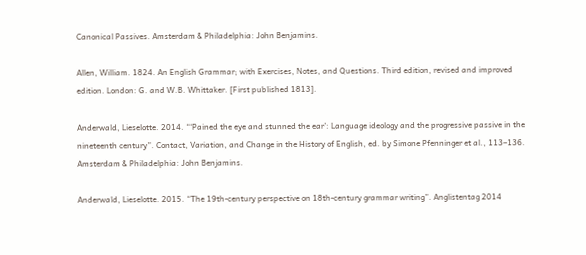Canonical Passives. Amsterdam & Philadelphia: John Benjamins.

Allen, William. 1824. An English Grammar; with Exercises, Notes, and Questions. Third edition, revised and improved edition. London: G. and W.B. Whittaker. [First published 1813].

Anderwald, Lieselotte. 2014. “‘Pained the eye and stunned the ear’: Language ideology and the progressive passive in the nineteenth century”. Contact, Variation, and Change in the History of English, ed. by Simone Pfenninger et al., 113–136. Amsterdam & Philadelphia: John Benjamins.

Anderwald, Lieselotte. 2015. “The 19th-century perspective on 18th-century grammar writing”. Anglistentag 2014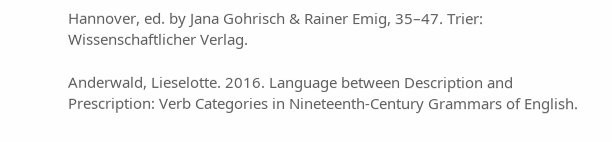Hannover, ed. by Jana Gohrisch & Rainer Emig, 35–47. Trier: Wissenschaftlicher Verlag.

Anderwald, Lieselotte. 2016. Language between Description and Prescription: Verb Categories in Nineteenth-Century Grammars of English.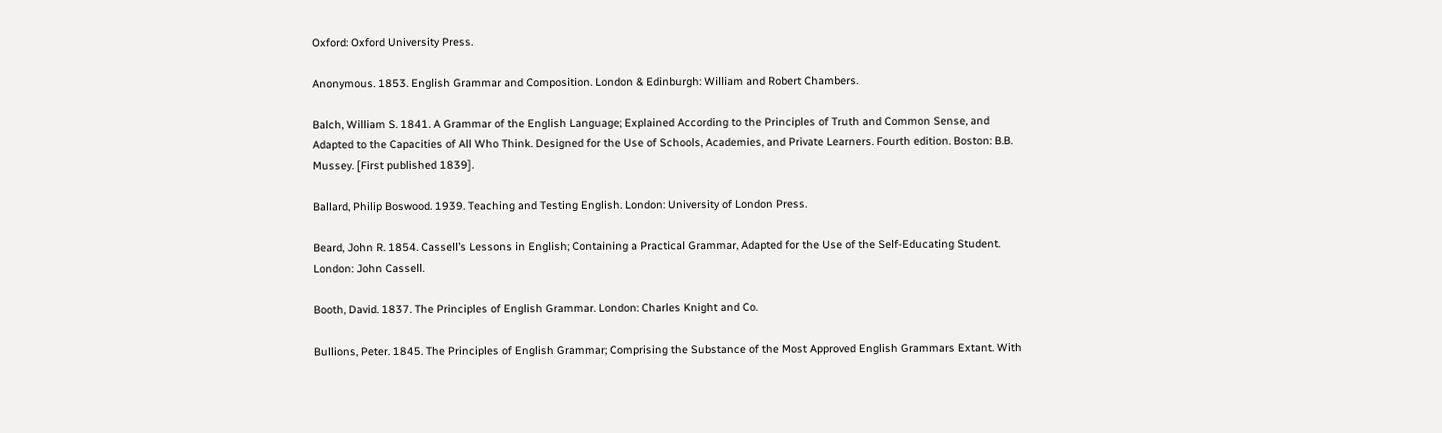Oxford: Oxford University Press.

Anonymous. 1853. English Grammar and Composition. London & Edinburgh: William and Robert Chambers.

Balch, William S. 1841. A Grammar of the English Language; Explained According to the Principles of Truth and Common Sense, and Adapted to the Capacities of All Who Think. Designed for the Use of Schools, Academies, and Private Learners. Fourth edition. Boston: B.B. Mussey. [First published 1839].

Ballard, Philip Boswood. 1939. Teaching and Testing English. London: University of London Press.

Beard, John R. 1854. Cassell’s Lessons in English; Containing a Practical Grammar, Adapted for the Use of the Self-Educating Student. London: John Cassell.

Booth, David. 1837. The Principles of English Grammar. London: Charles Knight and Co.

Bullions, Peter. 1845. The Principles of English Grammar; Comprising the Substance of the Most Approved English Grammars Extant. With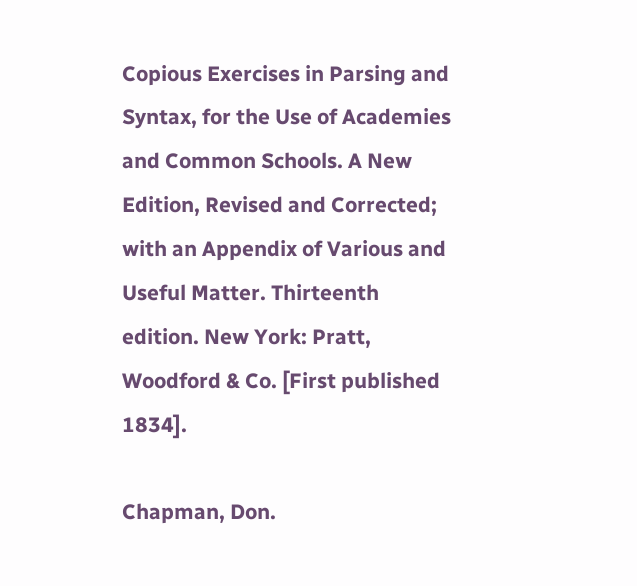Copious Exercises in Parsing and Syntax, for the Use of Academies and Common Schools. A New Edition, Revised and Corrected; with an Appendix of Various and Useful Matter. Thirteenth edition. New York: Pratt, Woodford & Co. [First published 1834].

Chapman, Don.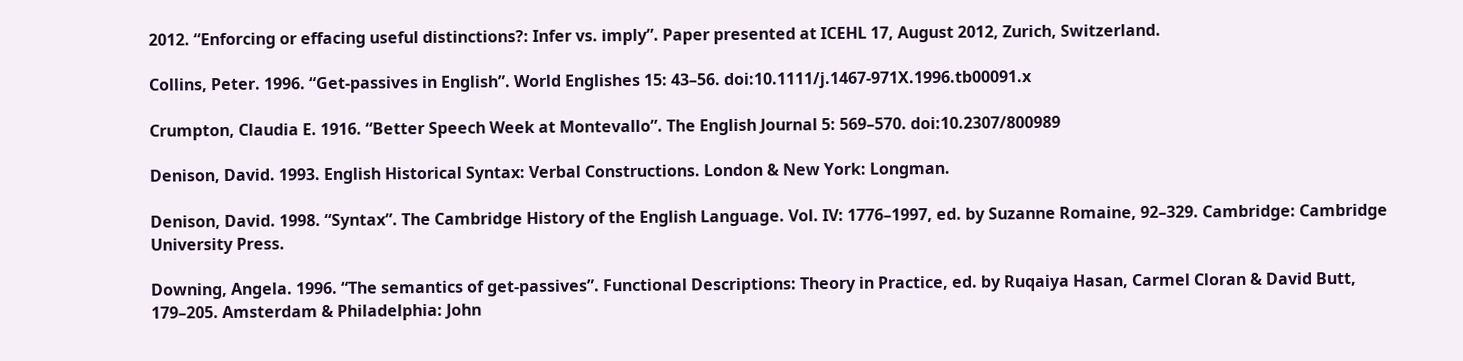2012. “Enforcing or effacing useful distinctions?: Infer vs. imply”. Paper presented at ICEHL 17, August 2012, Zurich, Switzerland.

Collins, Peter. 1996. “Get-passives in English”. World Englishes 15: 43–56. doi:10.1111/j.1467-971X.1996.tb00091.x

Crumpton, Claudia E. 1916. “Better Speech Week at Montevallo”. The English Journal 5: 569–570. doi:10.2307/800989

Denison, David. 1993. English Historical Syntax: Verbal Constructions. London & New York: Longman.

Denison, David. 1998. “Syntax”. The Cambridge History of the English Language. Vol. IV: 1776–1997, ed. by Suzanne Romaine, 92–329. Cambridge: Cambridge University Press.

Downing, Angela. 1996. “The semantics of get-passives”. Functional Descriptions: Theory in Practice, ed. by Ruqaiya Hasan, Carmel Cloran & David Butt, 179–205. Amsterdam & Philadelphia: John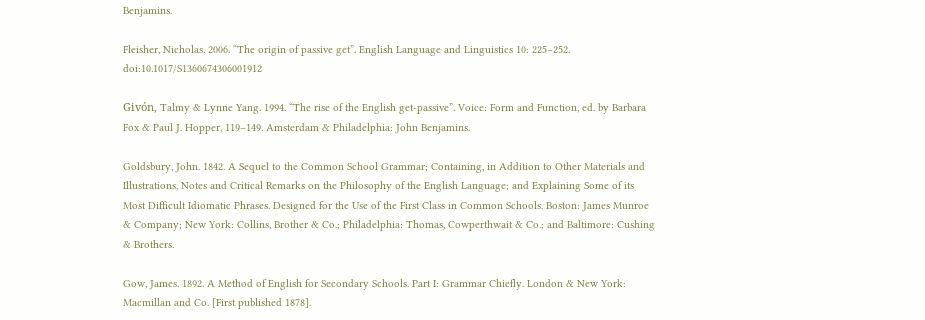Benjamins.

Fleisher, Nicholas. 2006. “The origin of passive get”. English Language and Linguistics 10: 225–252. doi:10.1017/S1360674306001912

Givón, Talmy & Lynne Yang. 1994. “The rise of the English get-passive”. Voice: Form and Function, ed. by Barbara Fox & Paul J. Hopper, 119–149. Amsterdam & Philadelphia: John Benjamins.

Goldsbury, John. 1842. A Sequel to the Common School Grammar; Containing, in Addition to Other Materials and Illustrations, Notes and Critical Remarks on the Philosophy of the English Language; and Explaining Some of its Most Difficult Idiomatic Phrases. Designed for the Use of the First Class in Common Schools. Boston: James Munroe & Company; New York: Collins, Brother & Co.; Philadelphia: Thomas, Cowperthwait & Co.; and Baltimore: Cushing & Brothers.

Gow, James. 1892. A Method of English for Secondary Schools. Part I: Grammar Chiefly. London & New York: Macmillan and Co. [First published 1878].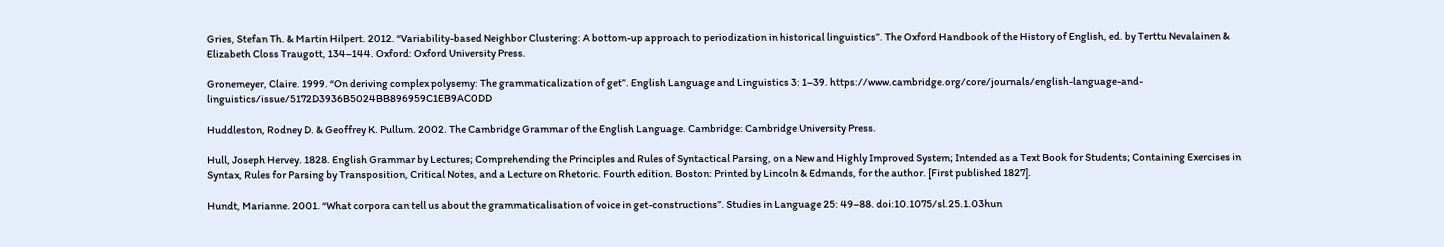Gries, Stefan Th. & Martin Hilpert. 2012. “Variability-based Neighbor Clustering: A bottom-up approach to periodization in historical linguistics”. The Oxford Handbook of the History of English, ed. by Terttu Nevalainen & Elizabeth Closs Traugott, 134–144. Oxford: Oxford University Press.

Gronemeyer, Claire. 1999. “On deriving complex polysemy: The grammaticalization of get”. English Language and Linguistics 3: 1–39. https://www.cambridge.org/core/journals/english-language-and-linguistics/issue/5172D3936B5024BB896959C1EB9AC0DD

Huddleston, Rodney D. & Geoffrey K. Pullum. 2002. The Cambridge Grammar of the English Language. Cambridge: Cambridge University Press.

Hull, Joseph Hervey. 1828. English Grammar by Lectures; Comprehending the Principles and Rules of Syntactical Parsing, on a New and Highly Improved System; Intended as a Text Book for Students; Containing Exercises in Syntax, Rules for Parsing by Transposition, Critical Notes, and a Lecture on Rhetoric. Fourth edition. Boston: Printed by Lincoln & Edmands, for the author. [First published 1827].

Hundt, Marianne. 2001. “What corpora can tell us about the grammaticalisation of voice in get-constructions”. Studies in Language 25: 49–88. doi:10.1075/sl.25.1.03hun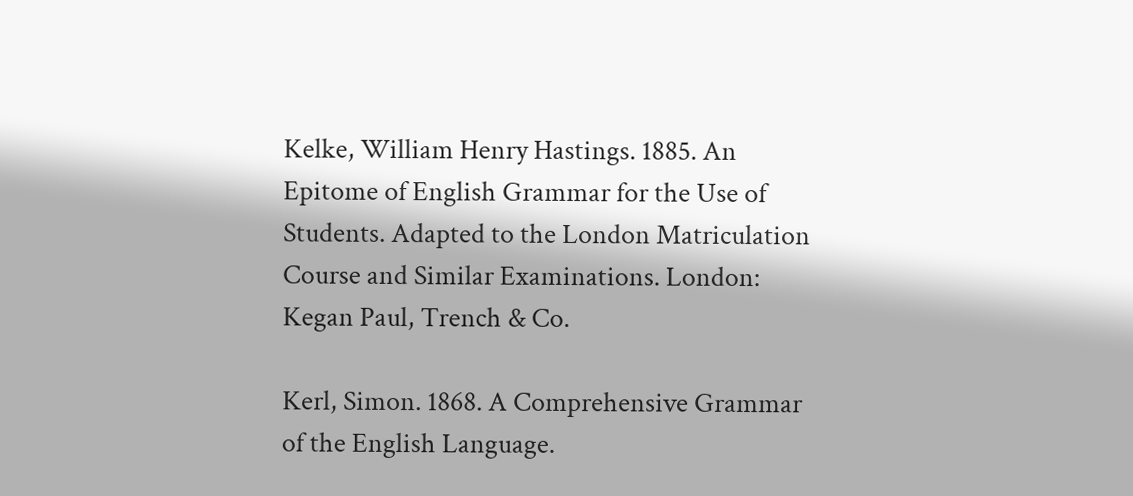Kelke, William Henry Hastings. 1885. An Epitome of English Grammar for the Use of Students. Adapted to the London Matriculation Course and Similar Examinations. London: Kegan Paul, Trench & Co.

Kerl, Simon. 1868. A Comprehensive Grammar of the English Language.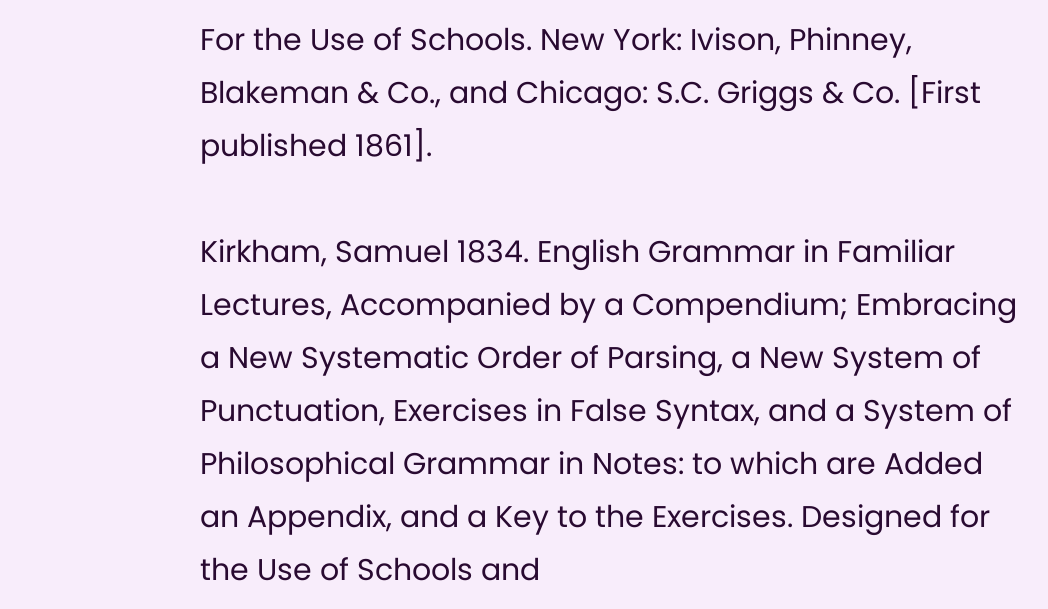For the Use of Schools. New York: Ivison, Phinney, Blakeman & Co., and Chicago: S.C. Griggs & Co. [First published 1861].

Kirkham, Samuel 1834. English Grammar in Familiar Lectures, Accompanied by a Compendium; Embracing a New Systematic Order of Parsing, a New System of Punctuation, Exercises in False Syntax, and a System of Philosophical Grammar in Notes: to which are Added an Appendix, and a Key to the Exercises. Designed for the Use of Schools and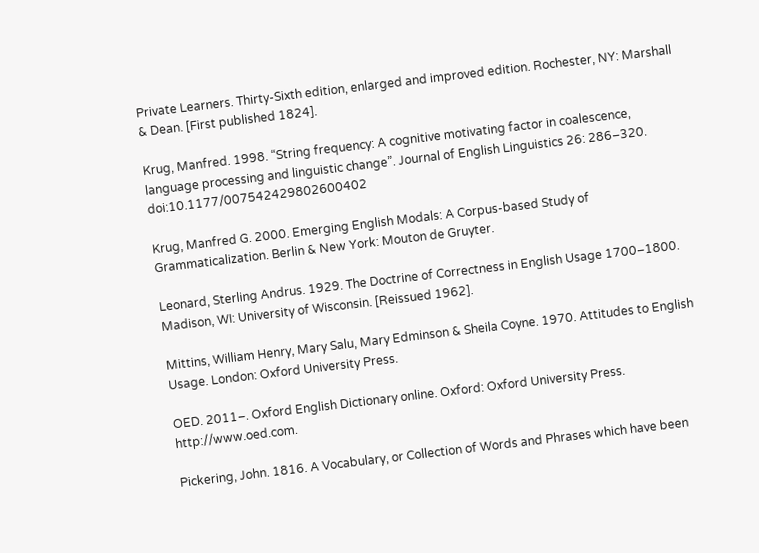Private Learners. Thirty-Sixth edition, enlarged and improved edition. Rochester, NY: Marshall & Dean. [First published 1824].

Krug, Manfred. 1998. “String frequency: A cognitive motivating factor in coalescence, language processing and linguistic change”. Journal of English Linguistics 26: 286–320. doi:10.1177/007542429802600402

Krug, Manfred G. 2000. Emerging English Modals: A Corpus-based Study of Grammaticalization. Berlin & New York: Mouton de Gruyter.

Leonard, Sterling Andrus. 1929. The Doctrine of Correctness in English Usage 1700–1800. Madison, WI: University of Wisconsin. [Reissued 1962].

Mittins, William Henry, Mary Salu, Mary Edminson & Sheila Coyne. 1970. Attitudes to English Usage. London: Oxford University Press.

OED. 2011–. Oxford English Dictionary online. Oxford: Oxford University Press. http://www.oed.com.

Pickering, John. 1816. A Vocabulary, or Collection of Words and Phrases which have been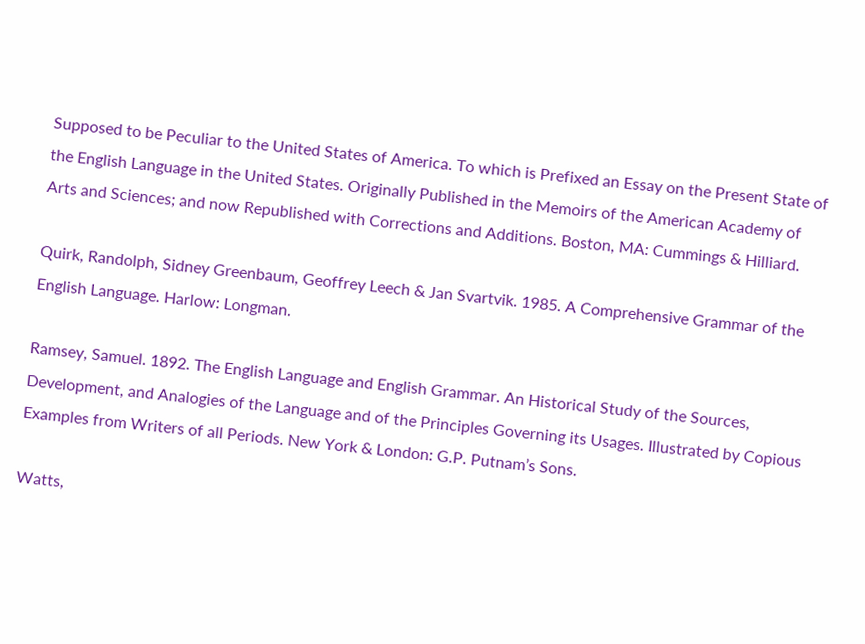Supposed to be Peculiar to the United States of America. To which is Prefixed an Essay on the Present State of the English Language in the United States. Originally Published in the Memoirs of the American Academy of Arts and Sciences; and now Republished with Corrections and Additions. Boston, MA: Cummings & Hilliard.

Quirk, Randolph, Sidney Greenbaum, Geoffrey Leech & Jan Svartvik. 1985. A Comprehensive Grammar of the English Language. Harlow: Longman.

Ramsey, Samuel. 1892. The English Language and English Grammar. An Historical Study of the Sources, Development, and Analogies of the Language and of the Principles Governing its Usages. Illustrated by Copious Examples from Writers of all Periods. New York & London: G.P. Putnam’s Sons.

Watts,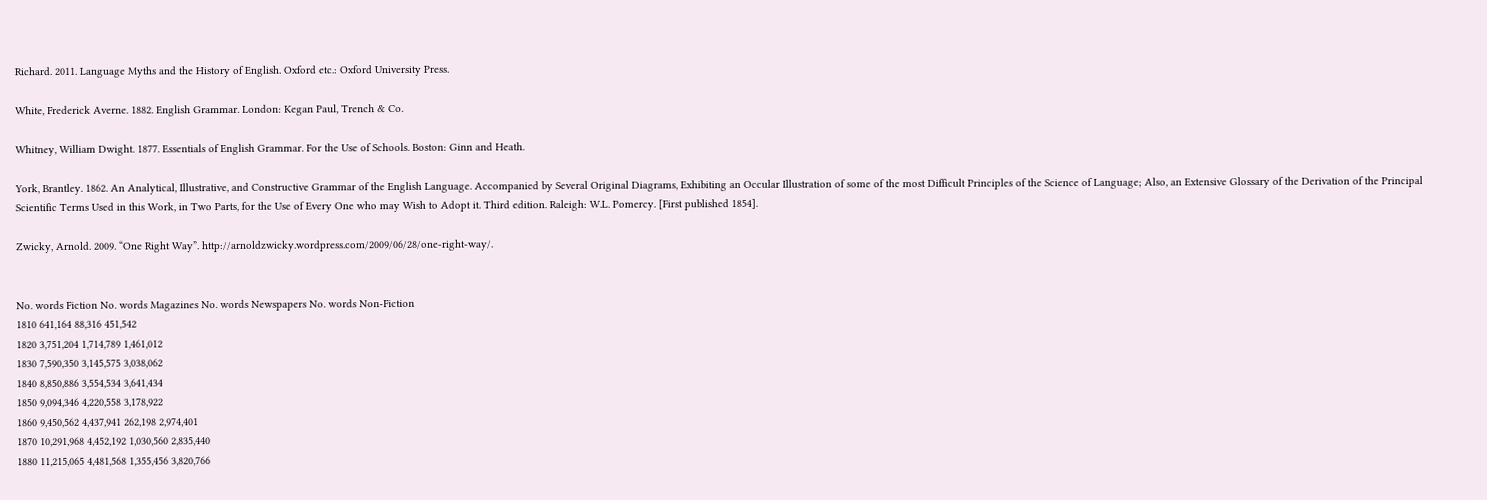Richard. 2011. Language Myths and the History of English. Oxford etc.: Oxford University Press.

White, Frederick Averne. 1882. English Grammar. London: Kegan Paul, Trench & Co.

Whitney, William Dwight. 1877. Essentials of English Grammar. For the Use of Schools. Boston: Ginn and Heath.

York, Brantley. 1862. An Analytical, Illustrative, and Constructive Grammar of the English Language. Accompanied by Several Original Diagrams, Exhibiting an Occular Illustration of some of the most Difficult Principles of the Science of Language; Also, an Extensive Glossary of the Derivation of the Principal Scientific Terms Used in this Work, in Two Parts, for the Use of Every One who may Wish to Adopt it. Third edition. Raleigh: W.L. Pomercy. [First published 1854].

Zwicky, Arnold. 2009. “One Right Way”. http://arnoldzwicky.wordpress.com/2009/06/28/one-right-way/.


No. words Fiction No. words Magazines No. words Newspapers No. words Non-Fiction
1810 641,164 88,316 451,542
1820 3,751,204 1,714,789 1,461,012
1830 7,590,350 3,145,575 3,038,062
1840 8,850,886 3,554,534 3,641,434
1850 9,094,346 4,220,558 3,178,922
1860 9,450,562 4,437,941 262,198 2,974,401
1870 10,291,968 4,452,192 1,030,560 2,835,440
1880 11,215,065 4,481,568 1,355,456 3,820,766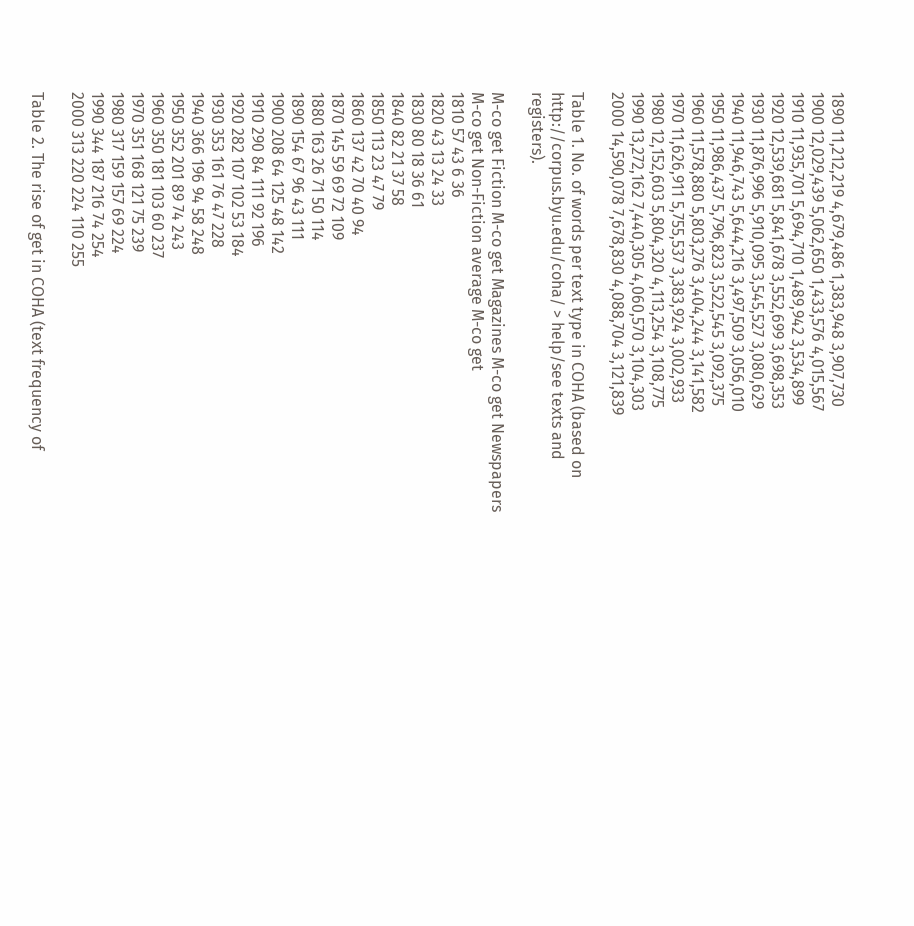1890 11,212,219 4,679,486 1,383,948 3,907,730
1900 12,029,439 5,062,650 1,433,576 4,015,567
1910 11,935,701 5,694,710 1,489,942 3,534,899
1920 12,539,681 5,841,678 3,552,699 3,698,353
1930 11,876,996 5,910,095 3,545,527 3,080,629
1940 11,946,743 5,644,216 3,497,509 3,056,010
1950 11,986,437 5,796,823 3,522,545 3,092,375
1960 11,578,880 5,803,276 3,404,244 3,141,582
1970 11,626,911 5,755,537 3,383,924 3,002,933
1980 12,152,603 5,804,320 4,113,254 3,108,775
1990 13,272,162 7,440,305 4,060,570 3,104,303
2000 14,590,078 7,678,830 4,088,704 3,121,839

Table 1. No. of words per text type in COHA (based on http://corpus.byu.edu/coha/ > help/see texts and registers).

M-co get Fiction M-co get Magazines M-co get Newspapers M-co get Non-Fiction average M-co get
1810 57 43 6 36
1820 43 13 24 33
1830 80 18 36 61
1840 82 21 37 58
1850 113 23 47 79
1860 137 42 70 40 94
1870 145 59 69 72 109
1880 163 26 71 50 114
1890 154 67 96 43 111
1900 208 64 125 48 142
1910 290 84 111 92 196
1920 282 107 102 53 184
1930 353 161 76 47 228
1940 366 196 94 58 248
1950 352 201 89 74 243
1960 350 181 103 60 237
1970 351 168 121 75 239
1980 317 159 157 69 224
1990 344 187 216 74 254
2000 313 220 224 110 255

Table 2. The rise of get in COHA (text frequency of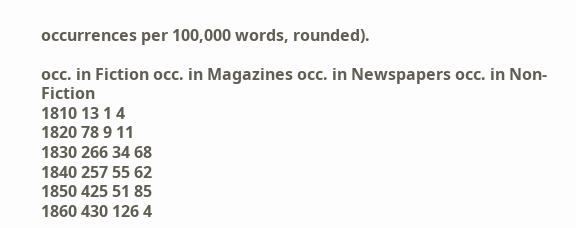occurrences per 100,000 words, rounded).

occ. in Fiction occ. in Magazines occ. in Newspapers occ. in Non-Fiction
1810 13 1 4
1820 78 9 11
1830 266 34 68
1840 257 55 62
1850 425 51 85
1860 430 126 4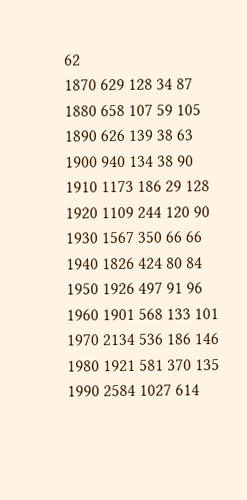62
1870 629 128 34 87
1880 658 107 59 105
1890 626 139 38 63
1900 940 134 38 90
1910 1173 186 29 128
1920 1109 244 120 90
1930 1567 350 66 66
1940 1826 424 80 84
1950 1926 497 91 96
1960 1901 568 133 101
1970 2134 536 186 146
1980 1921 581 370 135
1990 2584 1027 614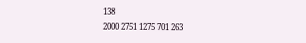138
2000 2751 1275 701 263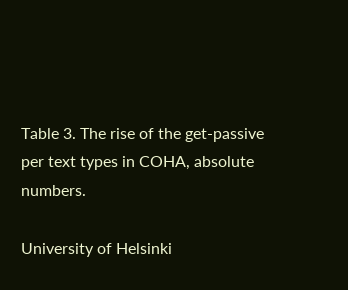Table 3. The rise of the get-passive per text types in COHA, absolute numbers.

University of Helsinki